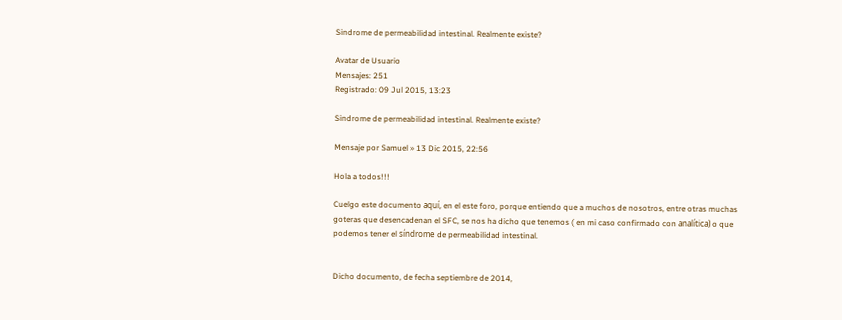Sindrome de permeabilidad intestinal. Realmente existe?

Avatar de Usuario
Mensajes: 251
Registrado: 09 Jul 2015, 13:23

Sindrome de permeabilidad intestinal. Realmente existe?

Mensaje por Samuel » 13 Dic 2015, 22:56

Hola a todos!!!

Cuelgo este documento aquí, en el este foro, porque entiendo que a muchos de nosotros, entre otras muchas goteras que desencadenan el SFC, se nos ha dicho que tenemos ( en mi caso confirmado con analítica) o que podemos tener el síndrome de permeabilidad intestinal.


Dicho documento, de fecha septiembre de 2014,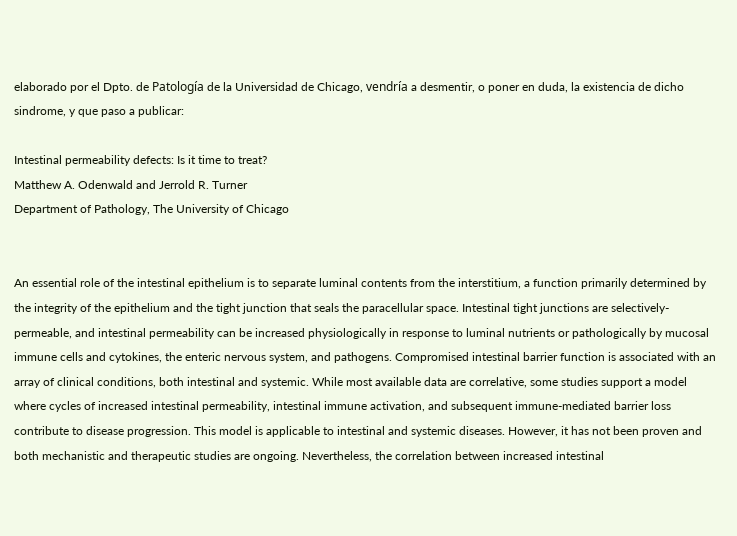elaborado por el Dpto. de Patología de la Universidad de Chicago, vendría a desmentir, o poner en duda, la existencia de dicho sindrome, y que paso a publicar:

Intestinal permeability defects: Is it time to treat?
Matthew A. Odenwald and Jerrold R. Turner
Department of Pathology, The University of Chicago


An essential role of the intestinal epithelium is to separate luminal contents from the interstitium, a function primarily determined by the integrity of the epithelium and the tight junction that seals the paracellular space. Intestinal tight junctions are selectively-permeable, and intestinal permeability can be increased physiologically in response to luminal nutrients or pathologically by mucosal immune cells and cytokines, the enteric nervous system, and pathogens. Compromised intestinal barrier function is associated with an array of clinical conditions, both intestinal and systemic. While most available data are correlative, some studies support a model where cycles of increased intestinal permeability, intestinal immune activation, and subsequent immune-mediated barrier loss contribute to disease progression. This model is applicable to intestinal and systemic diseases. However, it has not been proven and both mechanistic and therapeutic studies are ongoing. Nevertheless, the correlation between increased intestinal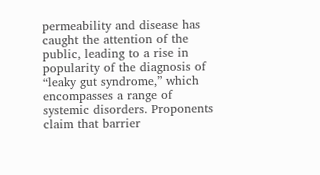permeability and disease has caught the attention of the public, leading to a rise in popularity of the diagnosis of “leaky gut syndrome,” which encompasses a range of systemic disorders. Proponents claim that barrier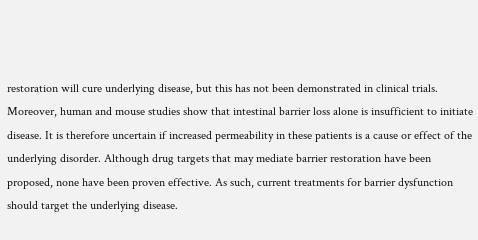restoration will cure underlying disease, but this has not been demonstrated in clinical trials. Moreover, human and mouse studies show that intestinal barrier loss alone is insufficient to initiate disease. It is therefore uncertain if increased permeability in these patients is a cause or effect of the underlying disorder. Although drug targets that may mediate barrier restoration have been proposed, none have been proven effective. As such, current treatments for barrier dysfunction should target the underlying disease.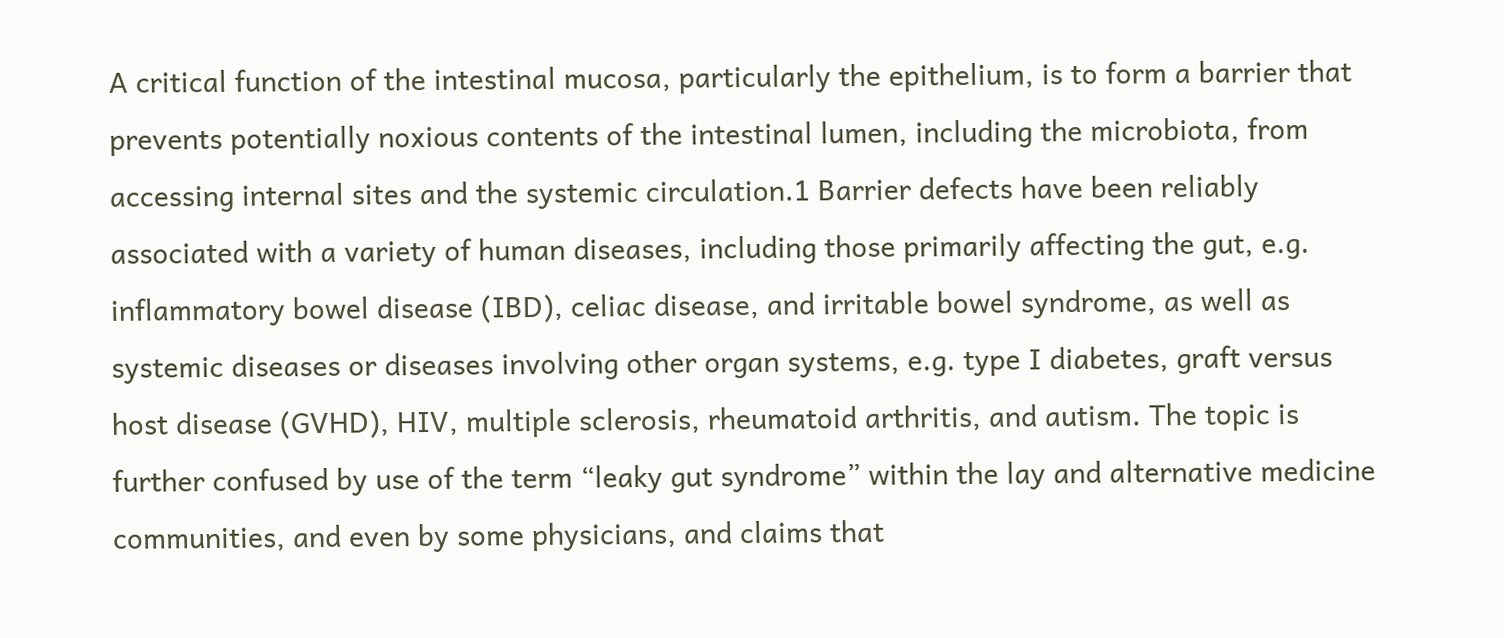A critical function of the intestinal mucosa, particularly the epithelium, is to form a barrier that prevents potentially noxious contents of the intestinal lumen, including the microbiota, from accessing internal sites and the systemic circulation.1 Barrier defects have been reliably associated with a variety of human diseases, including those primarily affecting the gut, e.g. inflammatory bowel disease (IBD), celiac disease, and irritable bowel syndrome, as well as systemic diseases or diseases involving other organ systems, e.g. type I diabetes, graft versus host disease (GVHD), HIV, multiple sclerosis, rheumatoid arthritis, and autism. The topic is further confused by use of the term “leaky gut syndrome” within the lay and alternative medicine communities, and even by some physicians, and claims that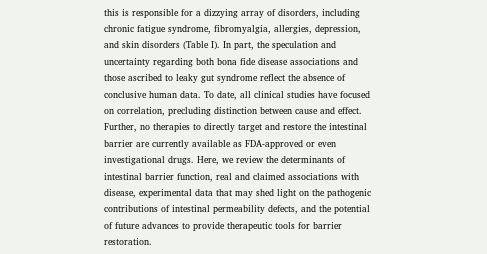this is responsible for a dizzying array of disorders, including chronic fatigue syndrome, fibromyalgia, allergies, depression, and skin disorders (Table I). In part, the speculation and uncertainty regarding both bona fide disease associations and those ascribed to leaky gut syndrome reflect the absence of conclusive human data. To date, all clinical studies have focused on correlation, precluding distinction between cause and effect. Further, no therapies to directly target and restore the intestinal barrier are currently available as FDA-approved or even investigational drugs. Here, we review the determinants of intestinal barrier function, real and claimed associations with disease, experimental data that may shed light on the pathogenic contributions of intestinal permeability defects, and the potential of future advances to provide therapeutic tools for barrier restoration.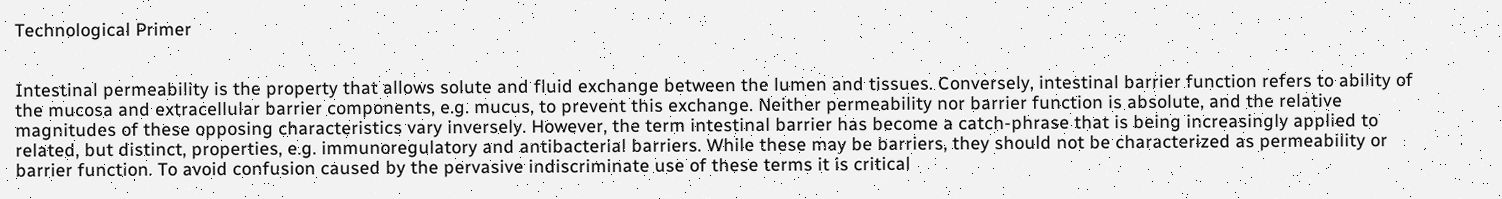Technological Primer


Intestinal permeability is the property that allows solute and fluid exchange between the lumen and tissues. Conversely, intestinal barrier function refers to ability of the mucosa and extracellular barrier components, e.g. mucus, to prevent this exchange. Neither permeability nor barrier function is absolute, and the relative magnitudes of these opposing characteristics vary inversely. However, the term intestinal barrier has become a catch-phrase that is being increasingly applied to related, but distinct, properties, e.g. immunoregulatory and antibacterial barriers. While these may be barriers, they should not be characterized as permeability or barrier function. To avoid confusion caused by the pervasive indiscriminate use of these terms it is critical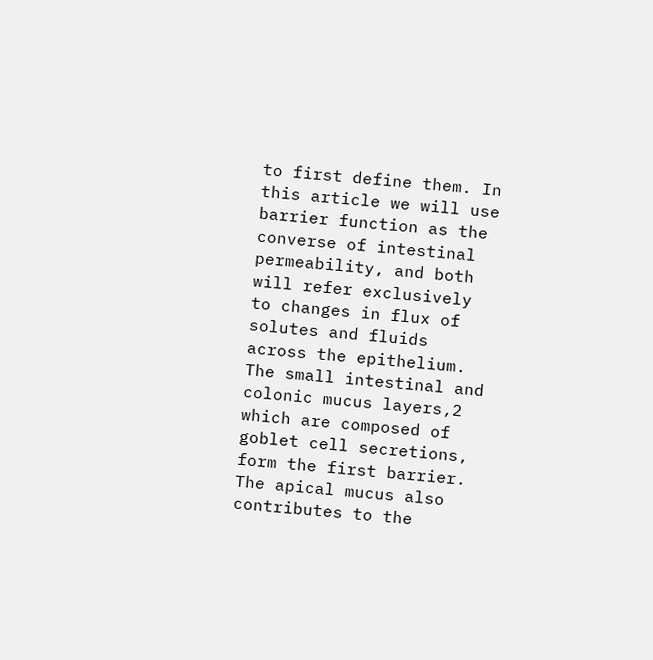to first define them. In this article we will use barrier function as the converse of intestinal permeability, and both will refer exclusively to changes in flux of solutes and fluids across the epithelium.
The small intestinal and colonic mucus layers,2 which are composed of goblet cell secretions, form the first barrier. The apical mucus also contributes to the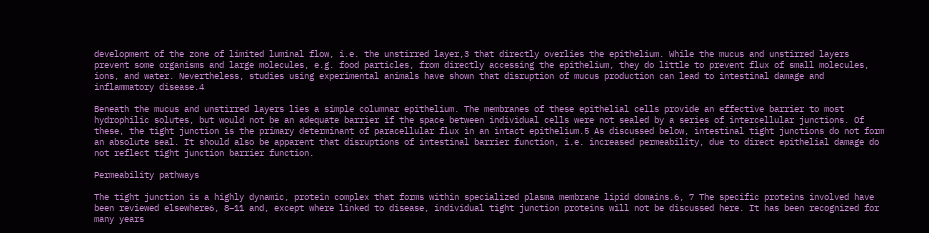development of the zone of limited luminal flow, i.e. the unstirred layer,3 that directly overlies the epithelium. While the mucus and unstirred layers prevent some organisms and large molecules, e.g. food particles, from directly accessing the epithelium, they do little to prevent flux of small molecules, ions, and water. Nevertheless, studies using experimental animals have shown that disruption of mucus production can lead to intestinal damage and inflammatory disease.4

Beneath the mucus and unstirred layers lies a simple columnar epithelium. The membranes of these epithelial cells provide an effective barrier to most hydrophilic solutes, but would not be an adequate barrier if the space between individual cells were not sealed by a series of intercellular junctions. Of these, the tight junction is the primary determinant of paracellular flux in an intact epithelium.5 As discussed below, intestinal tight junctions do not form an absolute seal. It should also be apparent that disruptions of intestinal barrier function, i.e. increased permeability, due to direct epithelial damage do not reflect tight junction barrier function.

Permeability pathways

The tight junction is a highly dynamic, protein complex that forms within specialized plasma membrane lipid domains.6, 7 The specific proteins involved have been reviewed elsewhere6, 8–11 and, except where linked to disease, individual tight junction proteins will not be discussed here. It has been recognized for many years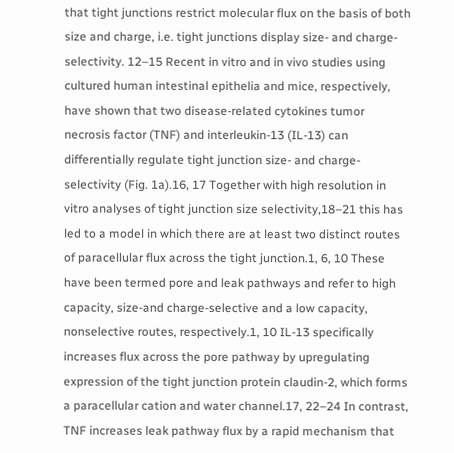that tight junctions restrict molecular flux on the basis of both size and charge, i.e. tight junctions display size- and charge-selectivity. 12–15 Recent in vitro and in vivo studies using cultured human intestinal epithelia and mice, respectively, have shown that two disease-related cytokines tumor necrosis factor (TNF) and interleukin-13 (IL-13) can differentially regulate tight junction size- and charge-selectivity (Fig. 1a).16, 17 Together with high resolution in vitro analyses of tight junction size selectivity,18–21 this has led to a model in which there are at least two distinct routes of paracellular flux across the tight junction.1, 6, 10 These have been termed pore and leak pathways and refer to high capacity, size-and charge-selective and a low capacity, nonselective routes, respectively.1, 10 IL-13 specifically increases flux across the pore pathway by upregulating expression of the tight junction protein claudin-2, which forms a paracellular cation and water channel.17, 22–24 In contrast, TNF increases leak pathway flux by a rapid mechanism that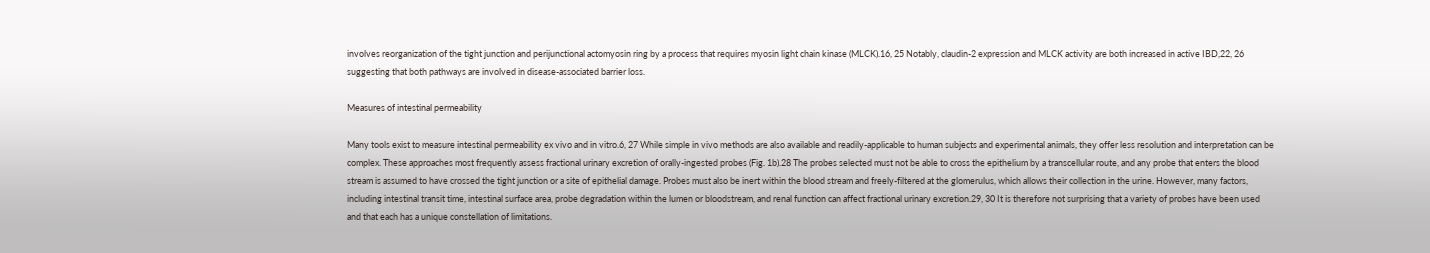involves reorganization of the tight junction and perijunctional actomyosin ring by a process that requires myosin light chain kinase (MLCK).16, 25 Notably, claudin-2 expression and MLCK activity are both increased in active IBD,22, 26 suggesting that both pathways are involved in disease-associated barrier loss.

Measures of intestinal permeability

Many tools exist to measure intestinal permeability ex vivo and in vitro.6, 27 While simple in vivo methods are also available and readily-applicable to human subjects and experimental animals, they offer less resolution and interpretation can be complex. These approaches most frequently assess fractional urinary excretion of orally-ingested probes (Fig. 1b).28 The probes selected must not be able to cross the epithelium by a transcellular route, and any probe that enters the blood stream is assumed to have crossed the tight junction or a site of epithelial damage. Probes must also be inert within the blood stream and freely-filtered at the glomerulus, which allows their collection in the urine. However, many factors, including intestinal transit time, intestinal surface area, probe degradation within the lumen or bloodstream, and renal function can affect fractional urinary excretion.29, 30 It is therefore not surprising that a variety of probes have been used and that each has a unique constellation of limitations.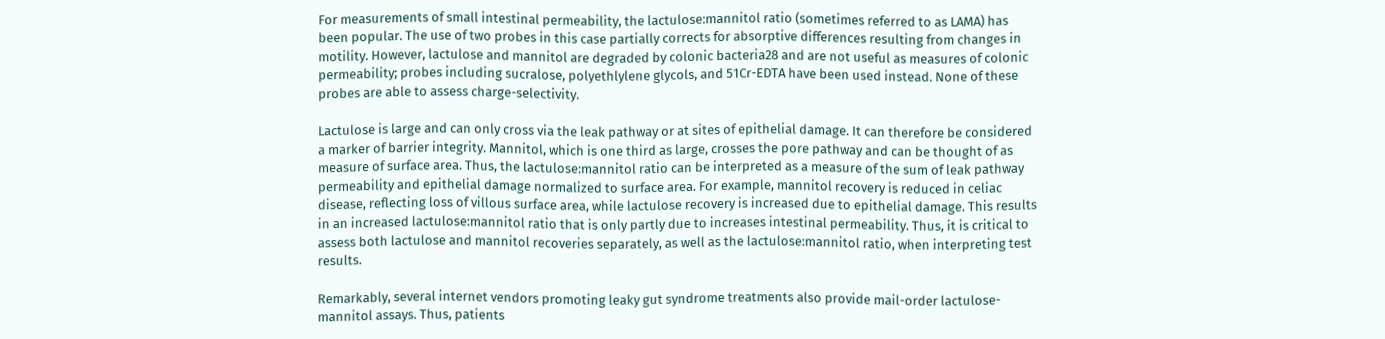For measurements of small intestinal permeability, the lactulose:mannitol ratio (sometimes referred to as LAMA) has been popular. The use of two probes in this case partially corrects for absorptive differences resulting from changes in motility. However, lactulose and mannitol are degraded by colonic bacteria28 and are not useful as measures of colonic permeability; probes including sucralose, polyethlylene glycols, and 51Cr-EDTA have been used instead. None of these probes are able to assess charge-selectivity.

Lactulose is large and can only cross via the leak pathway or at sites of epithelial damage. It can therefore be considered a marker of barrier integrity. Mannitol, which is one third as large, crosses the pore pathway and can be thought of as measure of surface area. Thus, the lactulose:mannitol ratio can be interpreted as a measure of the sum of leak pathway permeability and epithelial damage normalized to surface area. For example, mannitol recovery is reduced in celiac disease, reflecting loss of villous surface area, while lactulose recovery is increased due to epithelial damage. This results in an increased lactulose:mannitol ratio that is only partly due to increases intestinal permeability. Thus, it is critical to assess both lactulose and mannitol recoveries separately, as well as the lactulose:mannitol ratio, when interpreting test results.

Remarkably, several internet vendors promoting leaky gut syndrome treatments also provide mail-order lactulose-mannitol assays. Thus, patients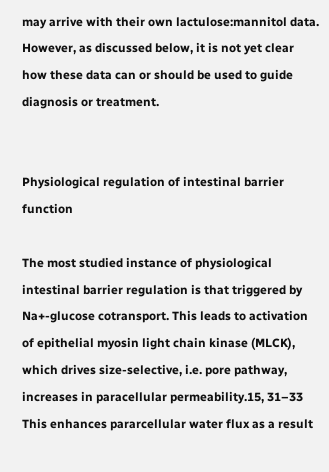may arrive with their own lactulose:mannitol data. However, as discussed below, it is not yet clear how these data can or should be used to guide diagnosis or treatment.


Physiological regulation of intestinal barrier function

The most studied instance of physiological intestinal barrier regulation is that triggered by Na+-glucose cotransport. This leads to activation of epithelial myosin light chain kinase (MLCK), which drives size-selective, i.e. pore pathway, increases in paracellular permeability.15, 31–33 This enhances pararcellular water flux as a result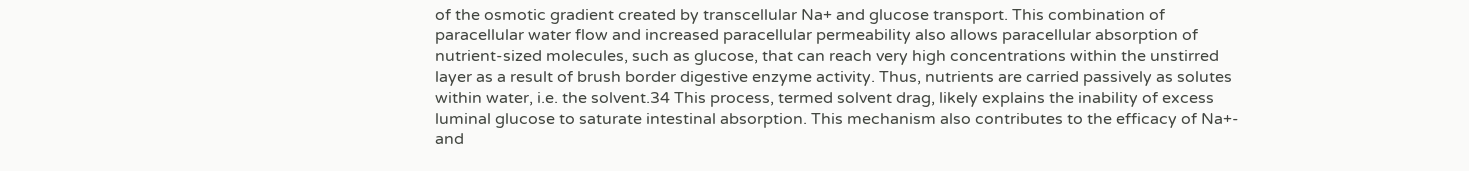of the osmotic gradient created by transcellular Na+ and glucose transport. This combination of paracellular water flow and increased paracellular permeability also allows paracellular absorption of nutrient-sized molecules, such as glucose, that can reach very high concentrations within the unstirred layer as a result of brush border digestive enzyme activity. Thus, nutrients are carried passively as solutes within water, i.e. the solvent.34 This process, termed solvent drag, likely explains the inability of excess luminal glucose to saturate intestinal absorption. This mechanism also contributes to the efficacy of Na+- and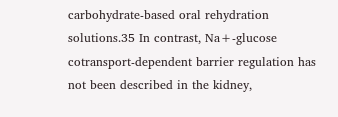carbohydrate-based oral rehydration solutions.35 In contrast, Na+-glucose cotransport-dependent barrier regulation has not been described in the kidney,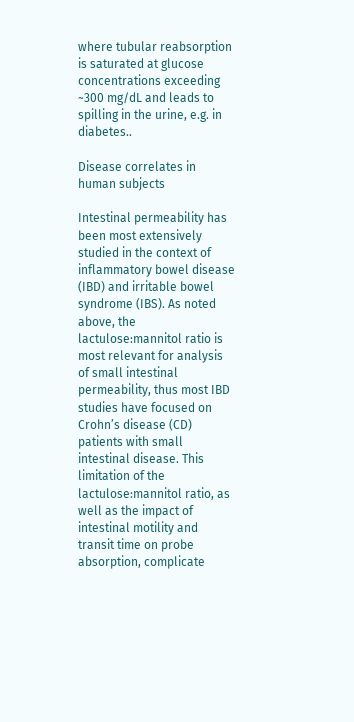where tubular reabsorption is saturated at glucose concentrations exceeding ~300 mg/dL and leads to spilling in the urine, e.g. in diabetes..

Disease correlates in human subjects

Intestinal permeability has been most extensively studied in the context of inflammatory bowel disease (IBD) and irritable bowel syndrome (IBS). As noted above, the lactulose:mannitol ratio is most relevant for analysis of small intestinal permeability, thus most IBD studies have focused on Crohn’s disease (CD) patients with small intestinal disease. This limitation of the lactulose:mannitol ratio, as well as the impact of intestinal motility and transit time on probe absorption, complicate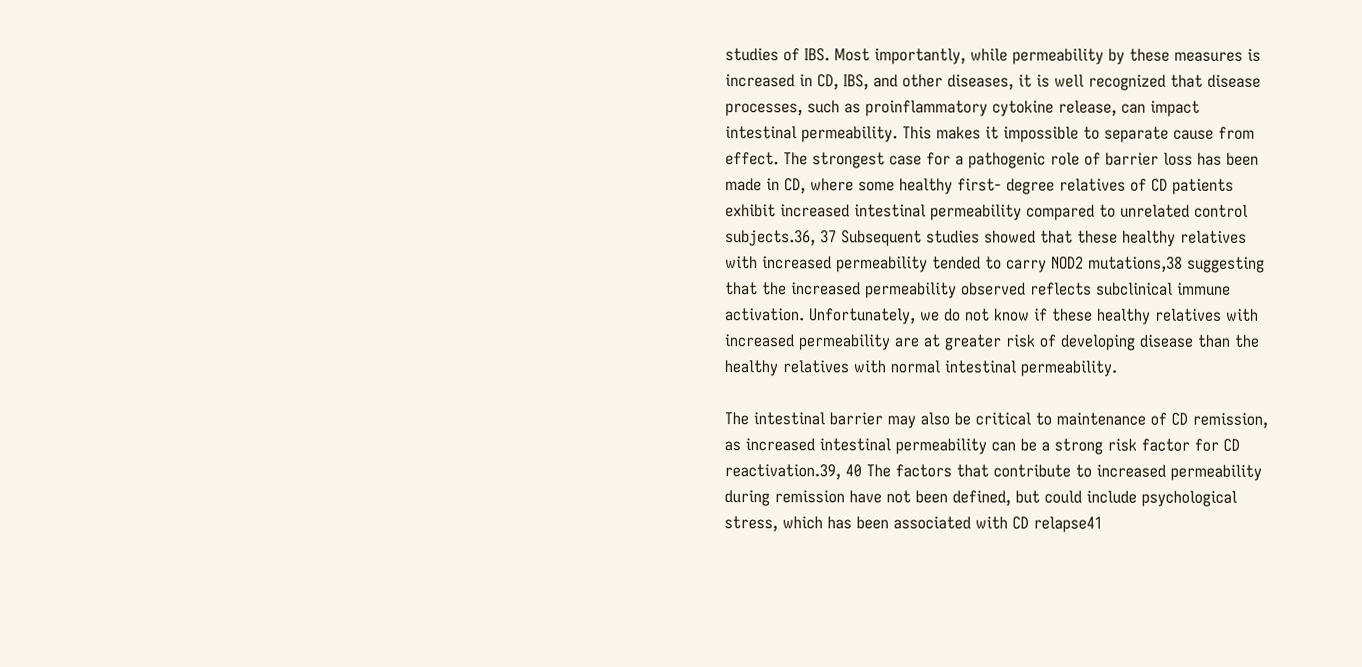studies of IBS. Most importantly, while permeability by these measures is increased in CD, IBS, and other diseases, it is well recognized that disease processes, such as proinflammatory cytokine release, can impact intestinal permeability. This makes it impossible to separate cause from effect. The strongest case for a pathogenic role of barrier loss has been made in CD, where some healthy first- degree relatives of CD patients exhibit increased intestinal permeability compared to unrelated control subjects.36, 37 Subsequent studies showed that these healthy relatives with increased permeability tended to carry NOD2 mutations,38 suggesting that the increased permeability observed reflects subclinical immune activation. Unfortunately, we do not know if these healthy relatives with increased permeability are at greater risk of developing disease than the healthy relatives with normal intestinal permeability.

The intestinal barrier may also be critical to maintenance of CD remission, as increased intestinal permeability can be a strong risk factor for CD reactivation.39, 40 The factors that contribute to increased permeability during remission have not been defined, but could include psychological stress, which has been associated with CD relapse41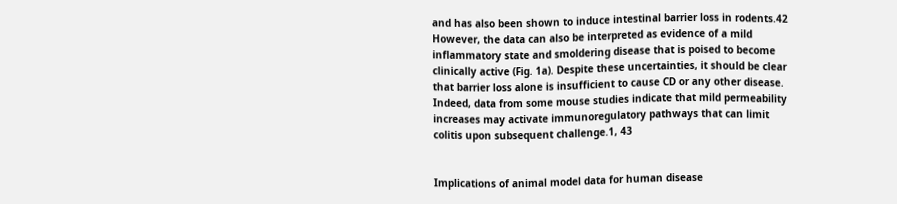and has also been shown to induce intestinal barrier loss in rodents.42 However, the data can also be interpreted as evidence of a mild inflammatory state and smoldering disease that is poised to become clinically active (Fig. 1a). Despite these uncertainties, it should be clear that barrier loss alone is insufficient to cause CD or any other disease. Indeed, data from some mouse studies indicate that mild permeability increases may activate immunoregulatory pathways that can limit colitis upon subsequent challenge.1, 43


Implications of animal model data for human disease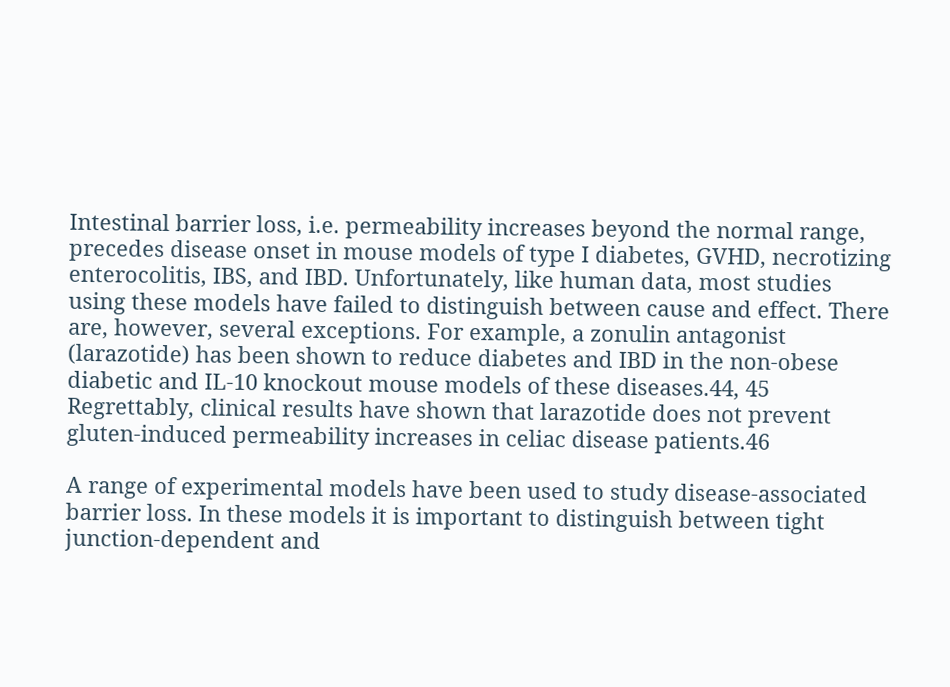Intestinal barrier loss, i.e. permeability increases beyond the normal range, precedes disease onset in mouse models of type I diabetes, GVHD, necrotizing enterocolitis, IBS, and IBD. Unfortunately, like human data, most studies using these models have failed to distinguish between cause and effect. There are, however, several exceptions. For example, a zonulin antagonist (larazotide) has been shown to reduce diabetes and IBD in the non-obese diabetic and IL-10 knockout mouse models of these diseases.44, 45 Regrettably, clinical results have shown that larazotide does not prevent gluten-induced permeability increases in celiac disease patients.46

A range of experimental models have been used to study disease-associated barrier loss. In these models it is important to distinguish between tight junction-dependent and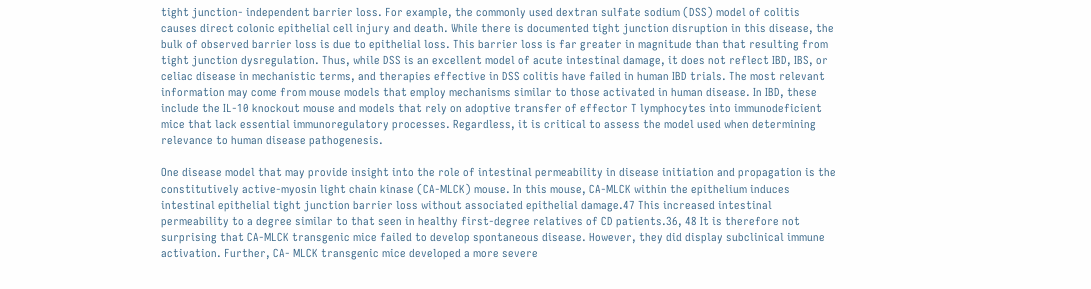tight junction- independent barrier loss. For example, the commonly used dextran sulfate sodium (DSS) model of colitis causes direct colonic epithelial cell injury and death. While there is documented tight junction disruption in this disease, the bulk of observed barrier loss is due to epithelial loss. This barrier loss is far greater in magnitude than that resulting from tight junction dysregulation. Thus, while DSS is an excellent model of acute intestinal damage, it does not reflect IBD, IBS, or celiac disease in mechanistic terms, and therapies effective in DSS colitis have failed in human IBD trials. The most relevant information may come from mouse models that employ mechanisms similar to those activated in human disease. In IBD, these include the IL-10 knockout mouse and models that rely on adoptive transfer of effector T lymphocytes into immunodeficient mice that lack essential immunoregulatory processes. Regardless, it is critical to assess the model used when determining relevance to human disease pathogenesis.

One disease model that may provide insight into the role of intestinal permeability in disease initiation and propagation is the constitutively active-myosin light chain kinase (CA-MLCK) mouse. In this mouse, CA-MLCK within the epithelium induces intestinal epithelial tight junction barrier loss without associated epithelial damage.47 This increased intestinal permeability to a degree similar to that seen in healthy first-degree relatives of CD patients.36, 48 It is therefore not surprising that CA-MLCK transgenic mice failed to develop spontaneous disease. However, they did display subclinical immune activation. Further, CA- MLCK transgenic mice developed a more severe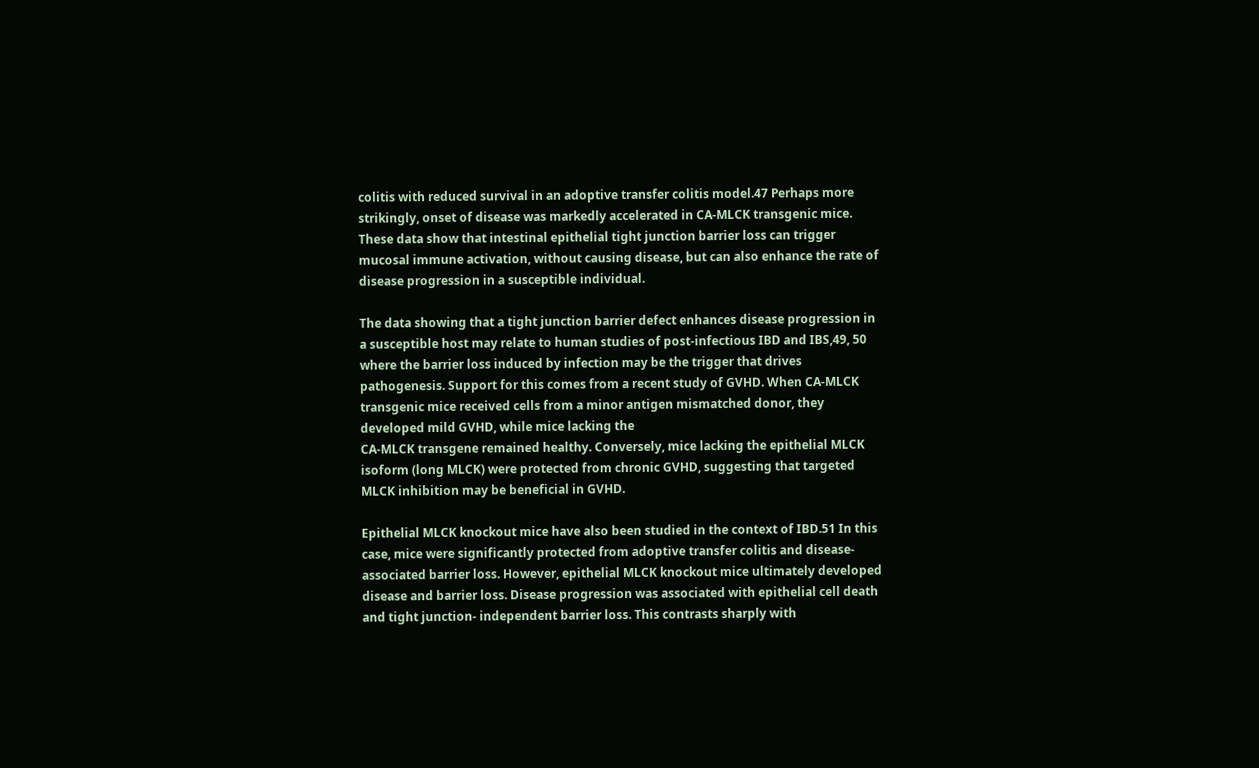colitis with reduced survival in an adoptive transfer colitis model.47 Perhaps more strikingly, onset of disease was markedly accelerated in CA-MLCK transgenic mice. These data show that intestinal epithelial tight junction barrier loss can trigger mucosal immune activation, without causing disease, but can also enhance the rate of disease progression in a susceptible individual.

The data showing that a tight junction barrier defect enhances disease progression in a susceptible host may relate to human studies of post-infectious IBD and IBS,49, 50 where the barrier loss induced by infection may be the trigger that drives pathogenesis. Support for this comes from a recent study of GVHD. When CA-MLCK transgenic mice received cells from a minor antigen mismatched donor, they developed mild GVHD, while mice lacking the
CA-MLCK transgene remained healthy. Conversely, mice lacking the epithelial MLCK isoform (long MLCK) were protected from chronic GVHD, suggesting that targeted MLCK inhibition may be beneficial in GVHD.

Epithelial MLCK knockout mice have also been studied in the context of IBD.51 In this case, mice were significantly protected from adoptive transfer colitis and disease-associated barrier loss. However, epithelial MLCK knockout mice ultimately developed disease and barrier loss. Disease progression was associated with epithelial cell death and tight junction- independent barrier loss. This contrasts sharply with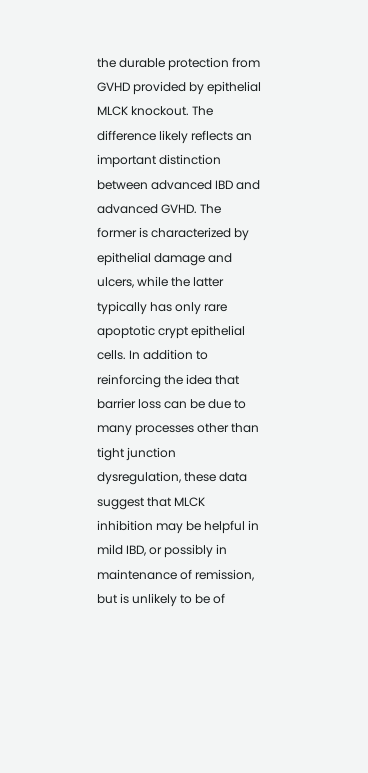the durable protection from GVHD provided by epithelial MLCK knockout. The difference likely reflects an important distinction between advanced IBD and advanced GVHD. The former is characterized by epithelial damage and ulcers, while the latter typically has only rare apoptotic crypt epithelial cells. In addition to reinforcing the idea that barrier loss can be due to many processes other than tight junction dysregulation, these data suggest that MLCK inhibition may be helpful in mild IBD, or possibly in maintenance of remission, but is unlikely to be of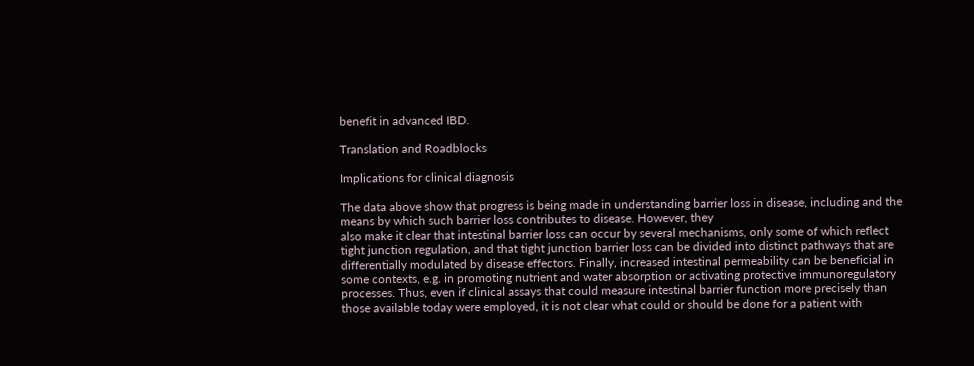benefit in advanced IBD.

Translation and Roadblocks

Implications for clinical diagnosis

The data above show that progress is being made in understanding barrier loss in disease, including and the means by which such barrier loss contributes to disease. However, they
also make it clear that intestinal barrier loss can occur by several mechanisms, only some of which reflect tight junction regulation, and that tight junction barrier loss can be divided into distinct pathways that are differentially modulated by disease effectors. Finally, increased intestinal permeability can be beneficial in some contexts, e.g. in promoting nutrient and water absorption or activating protective immunoregulatory processes. Thus, even if clinical assays that could measure intestinal barrier function more precisely than those available today were employed, it is not clear what could or should be done for a patient with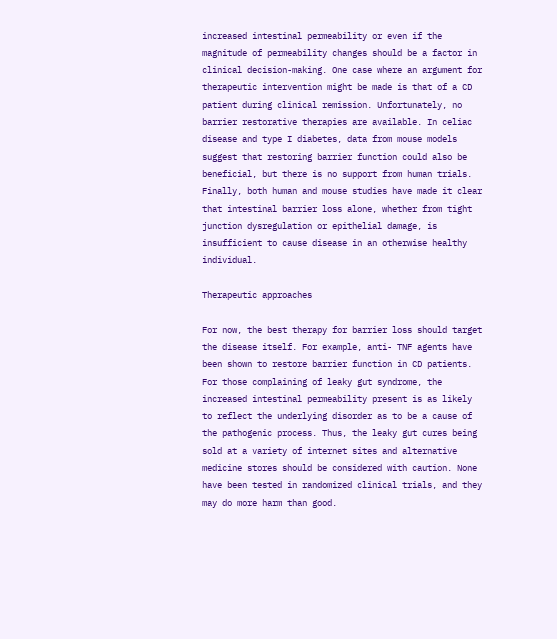increased intestinal permeability or even if the magnitude of permeability changes should be a factor in clinical decision-making. One case where an argument for therapeutic intervention might be made is that of a CD patient during clinical remission. Unfortunately, no barrier restorative therapies are available. In celiac disease and type I diabetes, data from mouse models suggest that restoring barrier function could also be beneficial, but there is no support from human trials. Finally, both human and mouse studies have made it clear that intestinal barrier loss alone, whether from tight junction dysregulation or epithelial damage, is insufficient to cause disease in an otherwise healthy individual.

Therapeutic approaches

For now, the best therapy for barrier loss should target the disease itself. For example, anti- TNF agents have been shown to restore barrier function in CD patients. For those complaining of leaky gut syndrome, the increased intestinal permeability present is as likely to reflect the underlying disorder as to be a cause of the pathogenic process. Thus, the leaky gut cures being sold at a variety of internet sites and alternative medicine stores should be considered with caution. None have been tested in randomized clinical trials, and they may do more harm than good.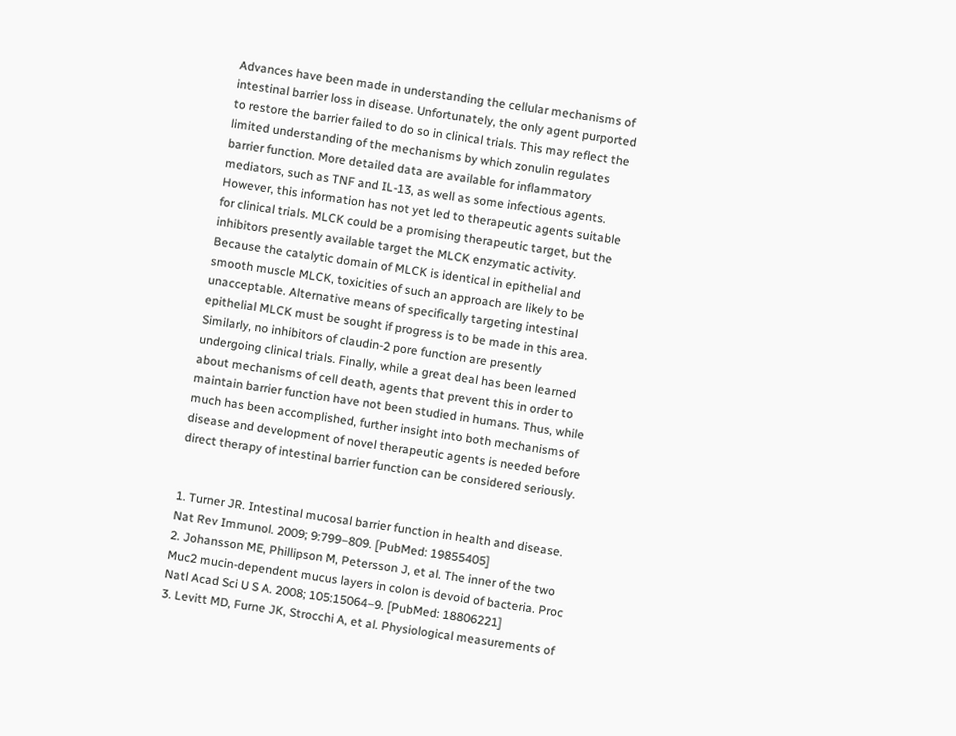Advances have been made in understanding the cellular mechanisms of intestinal barrier loss in disease. Unfortunately, the only agent purported to restore the barrier failed to do so in clinical trials. This may reflect the limited understanding of the mechanisms by which zonulin regulates barrier function. More detailed data are available for inflammatory mediators, such as TNF and IL-13, as well as some infectious agents. However, this information has not yet led to therapeutic agents suitable for clinical trials. MLCK could be a promising therapeutic target, but the inhibitors presently available target the MLCK enzymatic activity. Because the catalytic domain of MLCK is identical in epithelial and smooth muscle MLCK, toxicities of such an approach are likely to be unacceptable. Alternative means of specifically targeting intestinal epithelial MLCK must be sought if progress is to be made in this area. Similarly, no inhibitors of claudin-2 pore function are presently undergoing clinical trials. Finally, while a great deal has been learned about mechanisms of cell death, agents that prevent this in order to maintain barrier function have not been studied in humans. Thus, while much has been accomplished, further insight into both mechanisms of disease and development of novel therapeutic agents is needed before direct therapy of intestinal barrier function can be considered seriously.


1. Turner JR. Intestinal mucosal barrier function in health and disease. Nat Rev Immunol. 2009; 9:799–809. [PubMed: 19855405]
2. Johansson ME, Phillipson M, Petersson J, et al. The inner of the two Muc2 mucin-dependent mucus layers in colon is devoid of bacteria. Proc Natl Acad Sci U S A. 2008; 105:15064–9. [PubMed: 18806221]
3. Levitt MD, Furne JK, Strocchi A, et al. Physiological measurements of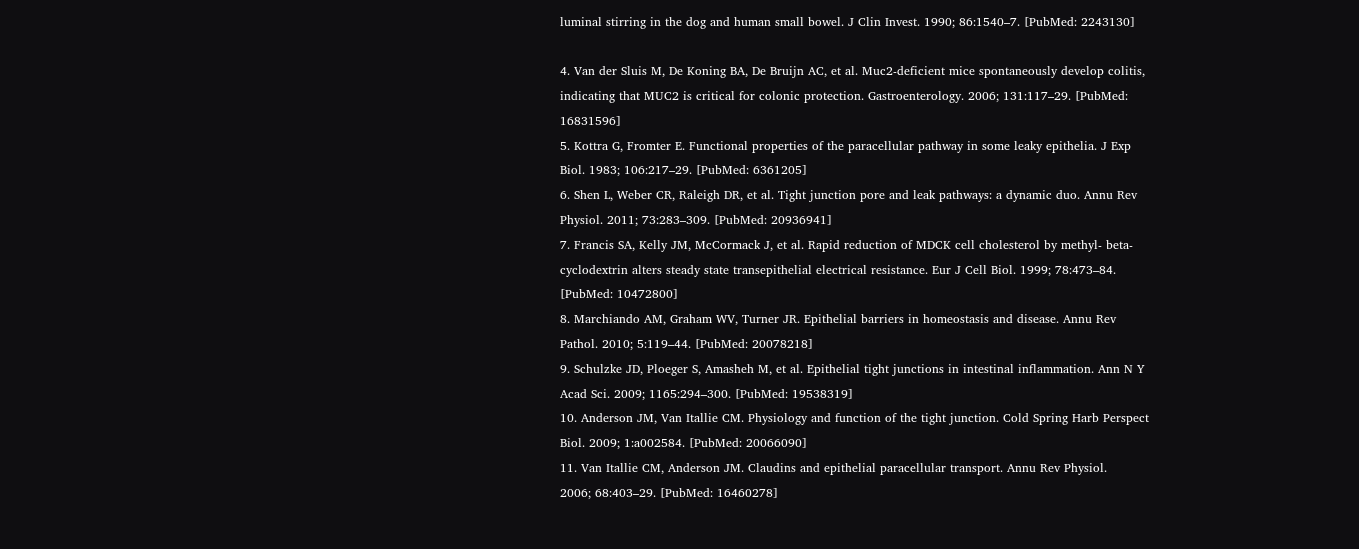luminal stirring in the dog and human small bowel. J Clin Invest. 1990; 86:1540–7. [PubMed: 2243130]

4. Van der Sluis M, De Koning BA, De Bruijn AC, et al. Muc2-deficient mice spontaneously develop colitis, indicating that MUC2 is critical for colonic protection. Gastroenterology. 2006; 131:117–29. [PubMed: 16831596]
5. Kottra G, Fromter E. Functional properties of the paracellular pathway in some leaky epithelia. J Exp Biol. 1983; 106:217–29. [PubMed: 6361205]
6. Shen L, Weber CR, Raleigh DR, et al. Tight junction pore and leak pathways: a dynamic duo. Annu Rev Physiol. 2011; 73:283–309. [PubMed: 20936941]
7. Francis SA, Kelly JM, McCormack J, et al. Rapid reduction of MDCK cell cholesterol by methyl- beta-cyclodextrin alters steady state transepithelial electrical resistance. Eur J Cell Biol. 1999; 78:473–84. [PubMed: 10472800]
8. Marchiando AM, Graham WV, Turner JR. Epithelial barriers in homeostasis and disease. Annu Rev Pathol. 2010; 5:119–44. [PubMed: 20078218]
9. Schulzke JD, Ploeger S, Amasheh M, et al. Epithelial tight junctions in intestinal inflammation. Ann N Y Acad Sci. 2009; 1165:294–300. [PubMed: 19538319]
10. Anderson JM, Van Itallie CM. Physiology and function of the tight junction. Cold Spring Harb Perspect Biol. 2009; 1:a002584. [PubMed: 20066090]
11. Van Itallie CM, Anderson JM. Claudins and epithelial paracellular transport. Annu Rev Physiol.
2006; 68:403–29. [PubMed: 16460278]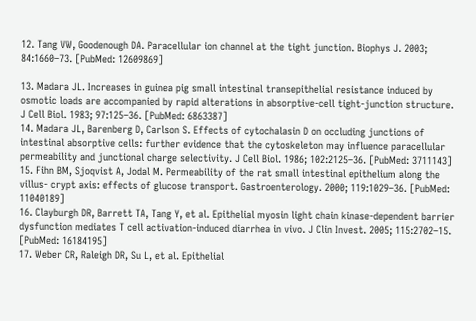12. Tang VW, Goodenough DA. Paracellular ion channel at the tight junction. Biophys J. 2003; 84:1660–73. [PubMed: 12609869]

13. Madara JL. Increases in guinea pig small intestinal transepithelial resistance induced by osmotic loads are accompanied by rapid alterations in absorptive-cell tight-junction structure. J Cell Biol. 1983; 97:125–36. [PubMed: 6863387]
14. Madara JL, Barenberg D, Carlson S. Effects of cytochalasin D on occluding junctions of intestinal absorptive cells: further evidence that the cytoskeleton may influence paracellular permeability and junctional charge selectivity. J Cell Biol. 1986; 102:2125–36. [PubMed: 3711143]
15. Fihn BM, Sjoqvist A, Jodal M. Permeability of the rat small intestinal epithelium along the villus- crypt axis: effects of glucose transport. Gastroenterology. 2000; 119:1029–36. [PubMed: 11040189]
16. Clayburgh DR, Barrett TA, Tang Y, et al. Epithelial myosin light chain kinase-dependent barrier dysfunction mediates T cell activation-induced diarrhea in vivo. J Clin Invest. 2005; 115:2702–15. [PubMed: 16184195]
17. Weber CR, Raleigh DR, Su L, et al. Epithelial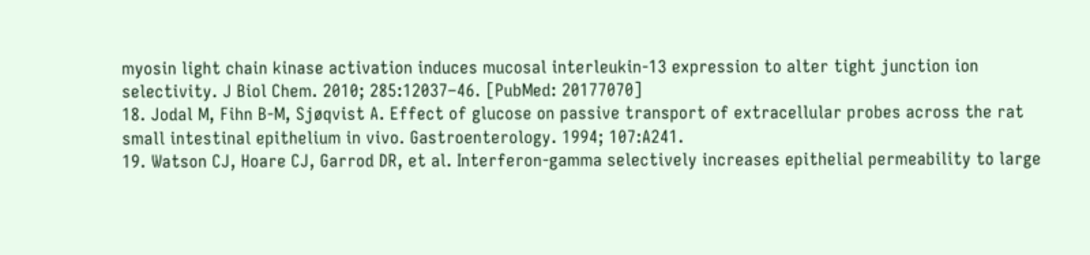myosin light chain kinase activation induces mucosal interleukin-13 expression to alter tight junction ion selectivity. J Biol Chem. 2010; 285:12037–46. [PubMed: 20177070]
18. Jodal M, Fihn B-M, Sjøqvist A. Effect of glucose on passive transport of extracellular probes across the rat small intestinal epithelium in vivo. Gastroenterology. 1994; 107:A241.
19. Watson CJ, Hoare CJ, Garrod DR, et al. Interferon-gamma selectively increases epithelial permeability to large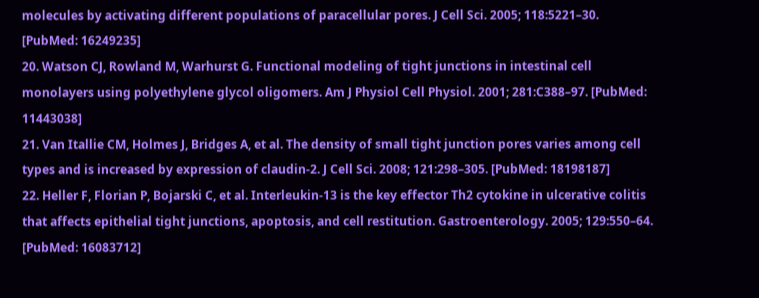molecules by activating different populations of paracellular pores. J Cell Sci. 2005; 118:5221–30. [PubMed: 16249235]
20. Watson CJ, Rowland M, Warhurst G. Functional modeling of tight junctions in intestinal cell monolayers using polyethylene glycol oligomers. Am J Physiol Cell Physiol. 2001; 281:C388–97. [PubMed: 11443038]
21. Van Itallie CM, Holmes J, Bridges A, et al. The density of small tight junction pores varies among cell types and is increased by expression of claudin-2. J Cell Sci. 2008; 121:298–305. [PubMed: 18198187]
22. Heller F, Florian P, Bojarski C, et al. Interleukin-13 is the key effector Th2 cytokine in ulcerative colitis that affects epithelial tight junctions, apoptosis, and cell restitution. Gastroenterology. 2005; 129:550–64. [PubMed: 16083712]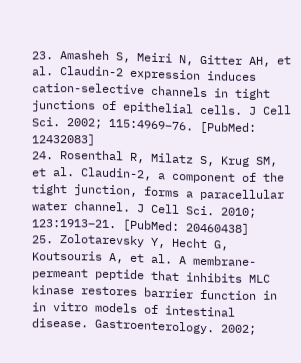23. Amasheh S, Meiri N, Gitter AH, et al. Claudin-2 expression induces cation-selective channels in tight junctions of epithelial cells. J Cell Sci. 2002; 115:4969–76. [PubMed: 12432083]
24. Rosenthal R, Milatz S, Krug SM, et al. Claudin-2, a component of the tight junction, forms a paracellular water channel. J Cell Sci. 2010; 123:1913–21. [PubMed: 20460438]
25. Zolotarevsky Y, Hecht G, Koutsouris A, et al. A membrane-permeant peptide that inhibits MLC kinase restores barrier function in in vitro models of intestinal disease. Gastroenterology. 2002;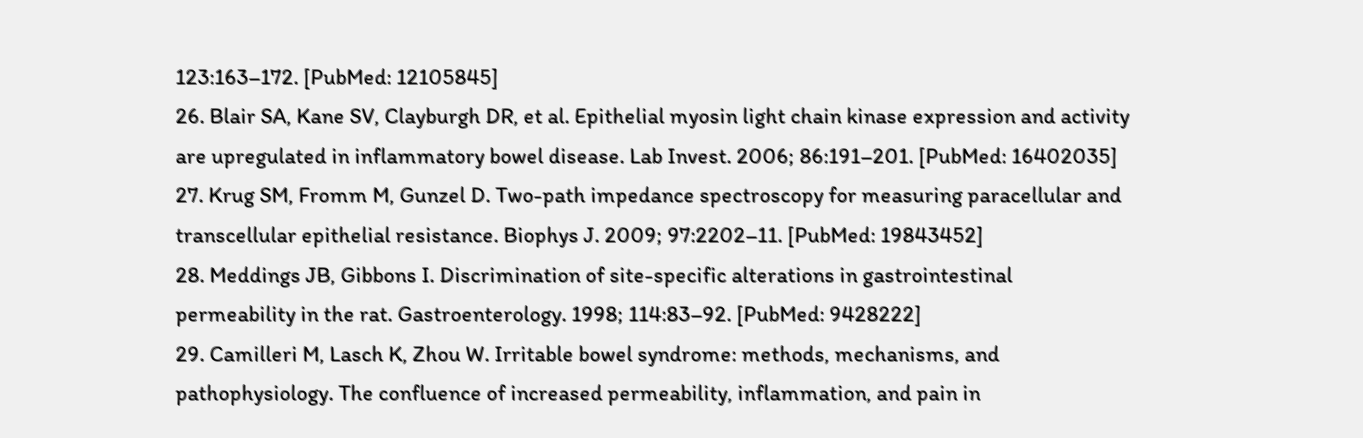123:163–172. [PubMed: 12105845]
26. Blair SA, Kane SV, Clayburgh DR, et al. Epithelial myosin light chain kinase expression and activity are upregulated in inflammatory bowel disease. Lab Invest. 2006; 86:191–201. [PubMed: 16402035]
27. Krug SM, Fromm M, Gunzel D. Two-path impedance spectroscopy for measuring paracellular and transcellular epithelial resistance. Biophys J. 2009; 97:2202–11. [PubMed: 19843452]
28. Meddings JB, Gibbons I. Discrimination of site-specific alterations in gastrointestinal permeability in the rat. Gastroenterology. 1998; 114:83–92. [PubMed: 9428222]
29. Camilleri M, Lasch K, Zhou W. Irritable bowel syndrome: methods, mechanisms, and pathophysiology. The confluence of increased permeability, inflammation, and pain in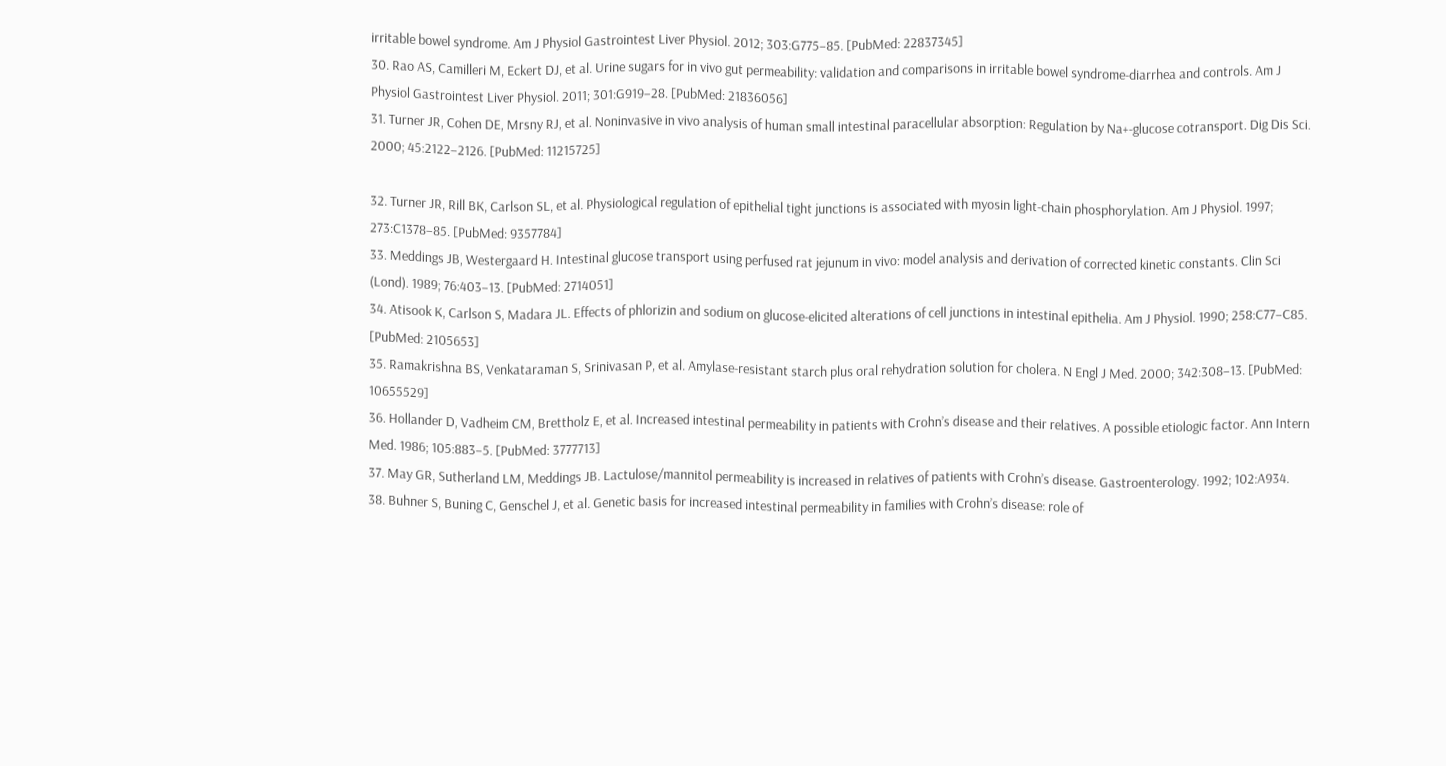irritable bowel syndrome. Am J Physiol Gastrointest Liver Physiol. 2012; 303:G775–85. [PubMed: 22837345]
30. Rao AS, Camilleri M, Eckert DJ, et al. Urine sugars for in vivo gut permeability: validation and comparisons in irritable bowel syndrome-diarrhea and controls. Am J Physiol Gastrointest Liver Physiol. 2011; 301:G919–28. [PubMed: 21836056]
31. Turner JR, Cohen DE, Mrsny RJ, et al. Noninvasive in vivo analysis of human small intestinal paracellular absorption: Regulation by Na+-glucose cotransport. Dig Dis Sci. 2000; 45:2122–2126. [PubMed: 11215725]

32. Turner JR, Rill BK, Carlson SL, et al. Physiological regulation of epithelial tight junctions is associated with myosin light-chain phosphorylation. Am J Physiol. 1997; 273:C1378–85. [PubMed: 9357784]
33. Meddings JB, Westergaard H. Intestinal glucose transport using perfused rat jejunum in vivo: model analysis and derivation of corrected kinetic constants. Clin Sci (Lond). 1989; 76:403–13. [PubMed: 2714051]
34. Atisook K, Carlson S, Madara JL. Effects of phlorizin and sodium on glucose-elicited alterations of cell junctions in intestinal epithelia. Am J Physiol. 1990; 258:C77–C85. [PubMed: 2105653]
35. Ramakrishna BS, Venkataraman S, Srinivasan P, et al. Amylase-resistant starch plus oral rehydration solution for cholera. N Engl J Med. 2000; 342:308–13. [PubMed: 10655529]
36. Hollander D, Vadheim CM, Brettholz E, et al. Increased intestinal permeability in patients with Crohn’s disease and their relatives. A possible etiologic factor. Ann Intern Med. 1986; 105:883–5. [PubMed: 3777713]
37. May GR, Sutherland LM, Meddings JB. Lactulose/mannitol permeability is increased in relatives of patients with Crohn’s disease. Gastroenterology. 1992; 102:A934.
38. Buhner S, Buning C, Genschel J, et al. Genetic basis for increased intestinal permeability in families with Crohn’s disease: role of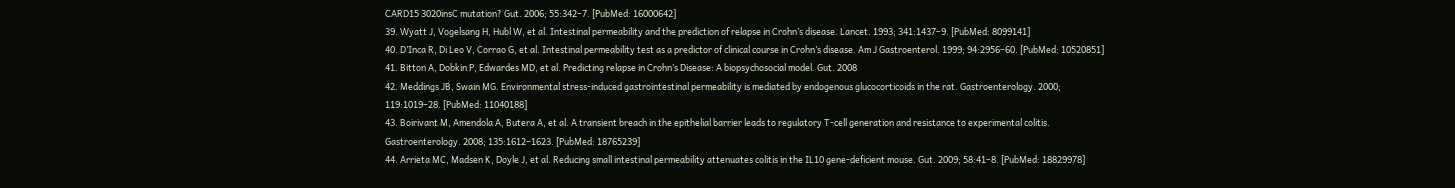CARD15 3020insC mutation? Gut. 2006; 55:342–7. [PubMed: 16000642]
39. Wyatt J, Vogelsang H, Hubl W, et al. Intestinal permeability and the prediction of relapse in Crohn’s disease. Lancet. 1993; 341:1437–9. [PubMed: 8099141]
40. D’Inca R, Di Leo V, Corrao G, et al. Intestinal permeability test as a predictor of clinical course in Crohn’s disease. Am J Gastroenterol. 1999; 94:2956–60. [PubMed: 10520851]
41. Bitton A, Dobkin P, Edwardes MD, et al. Predicting relapse in Crohn’s Disease: A biopsychosocial model. Gut. 2008
42. Meddings JB, Swain MG. Environmental stress-induced gastrointestinal permeability is mediated by endogenous glucocorticoids in the rat. Gastroenterology. 2000; 119:1019–28. [PubMed: 11040188]
43. Boirivant M, Amendola A, Butera A, et al. A transient breach in the epithelial barrier leads to regulatory T-cell generation and resistance to experimental colitis. Gastroenterology. 2008; 135:1612–1623. [PubMed: 18765239]
44. Arrieta MC, Madsen K, Doyle J, et al. Reducing small intestinal permeability attenuates colitis in the IL10 gene-deficient mouse. Gut. 2009; 58:41–8. [PubMed: 18829978]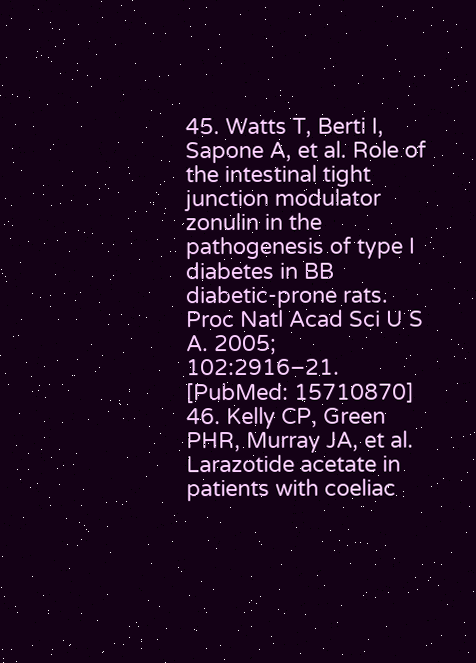45. Watts T, Berti I, Sapone A, et al. Role of the intestinal tight junction modulator zonulin in the pathogenesis of type I diabetes in BB diabetic-prone rats. Proc Natl Acad Sci U S A. 2005; 102:2916–21. [PubMed: 15710870]
46. Kelly CP, Green PHR, Murray JA, et al. Larazotide acetate in patients with coeliac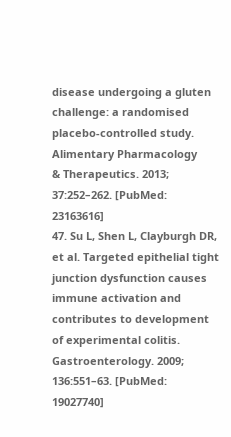disease undergoing a gluten challenge: a randomised placebo-controlled study. Alimentary Pharmacology
& Therapeutics. 2013; 37:252–262. [PubMed: 23163616]
47. Su L, Shen L, Clayburgh DR, et al. Targeted epithelial tight junction dysfunction causes immune activation and contributes to development of experimental colitis. Gastroenterology. 2009; 136:551–63. [PubMed: 19027740]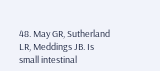48. May GR, Sutherland LR, Meddings JB. Is small intestinal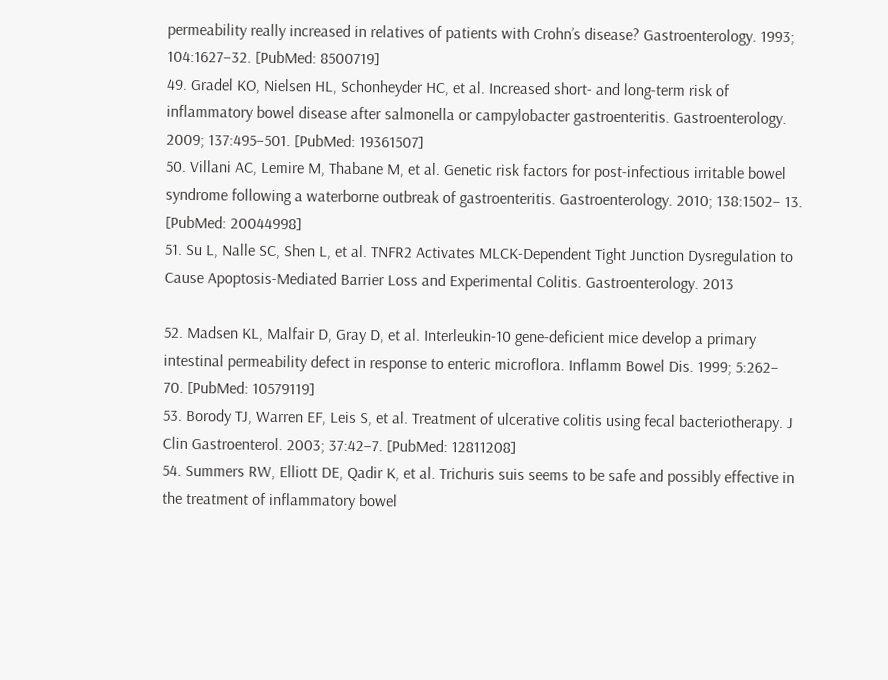permeability really increased in relatives of patients with Crohn’s disease? Gastroenterology. 1993; 104:1627–32. [PubMed: 8500719]
49. Gradel KO, Nielsen HL, Schonheyder HC, et al. Increased short- and long-term risk of inflammatory bowel disease after salmonella or campylobacter gastroenteritis. Gastroenterology. 2009; 137:495–501. [PubMed: 19361507]
50. Villani AC, Lemire M, Thabane M, et al. Genetic risk factors for post-infectious irritable bowel syndrome following a waterborne outbreak of gastroenteritis. Gastroenterology. 2010; 138:1502– 13. [PubMed: 20044998]
51. Su L, Nalle SC, Shen L, et al. TNFR2 Activates MLCK-Dependent Tight Junction Dysregulation to Cause Apoptosis-Mediated Barrier Loss and Experimental Colitis. Gastroenterology. 2013

52. Madsen KL, Malfair D, Gray D, et al. Interleukin-10 gene-deficient mice develop a primary intestinal permeability defect in response to enteric microflora. Inflamm Bowel Dis. 1999; 5:262– 70. [PubMed: 10579119]
53. Borody TJ, Warren EF, Leis S, et al. Treatment of ulcerative colitis using fecal bacteriotherapy. J Clin Gastroenterol. 2003; 37:42–7. [PubMed: 12811208]
54. Summers RW, Elliott DE, Qadir K, et al. Trichuris suis seems to be safe and possibly effective in the treatment of inflammatory bowel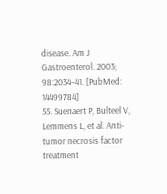disease. Am J Gastroenterol. 2003; 98:2034–41. [PubMed: 14499784]
55. Suenaert P, Bulteel V, Lemmens L, et al. Anti-tumor necrosis factor treatment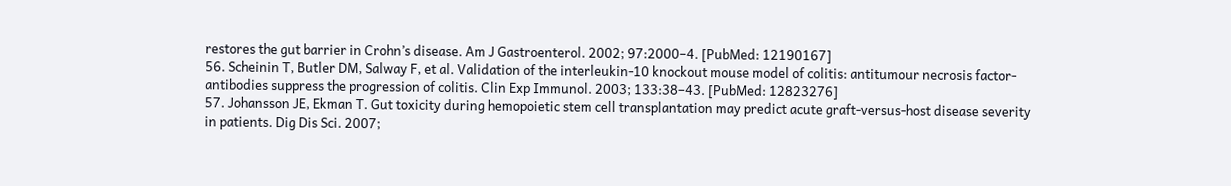restores the gut barrier in Crohn’s disease. Am J Gastroenterol. 2002; 97:2000–4. [PubMed: 12190167]
56. Scheinin T, Butler DM, Salway F, et al. Validation of the interleukin-10 knockout mouse model of colitis: antitumour necrosis factor-antibodies suppress the progression of colitis. Clin Exp Immunol. 2003; 133:38–43. [PubMed: 12823276]
57. Johansson JE, Ekman T. Gut toxicity during hemopoietic stem cell transplantation may predict acute graft-versus-host disease severity in patients. Dig Dis Sci. 2007;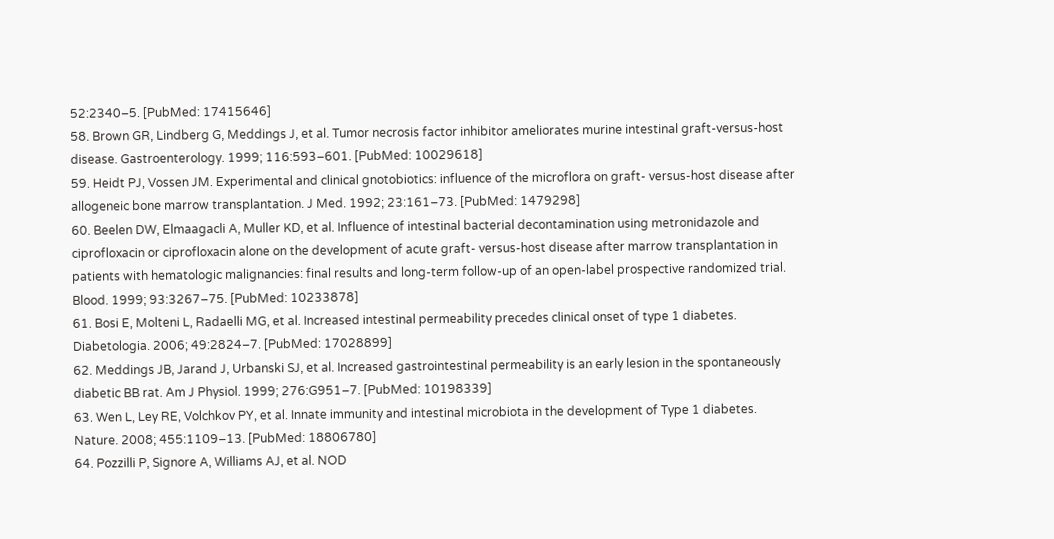52:2340–5. [PubMed: 17415646]
58. Brown GR, Lindberg G, Meddings J, et al. Tumor necrosis factor inhibitor ameliorates murine intestinal graft-versus-host disease. Gastroenterology. 1999; 116:593–601. [PubMed: 10029618]
59. Heidt PJ, Vossen JM. Experimental and clinical gnotobiotics: influence of the microflora on graft- versus-host disease after allogeneic bone marrow transplantation. J Med. 1992; 23:161–73. [PubMed: 1479298]
60. Beelen DW, Elmaagacli A, Muller KD, et al. Influence of intestinal bacterial decontamination using metronidazole and ciprofloxacin or ciprofloxacin alone on the development of acute graft- versus-host disease after marrow transplantation in patients with hematologic malignancies: final results and long-term follow-up of an open-label prospective randomized trial. Blood. 1999; 93:3267–75. [PubMed: 10233878]
61. Bosi E, Molteni L, Radaelli MG, et al. Increased intestinal permeability precedes clinical onset of type 1 diabetes. Diabetologia. 2006; 49:2824–7. [PubMed: 17028899]
62. Meddings JB, Jarand J, Urbanski SJ, et al. Increased gastrointestinal permeability is an early lesion in the spontaneously diabetic BB rat. Am J Physiol. 1999; 276:G951–7. [PubMed: 10198339]
63. Wen L, Ley RE, Volchkov PY, et al. Innate immunity and intestinal microbiota in the development of Type 1 diabetes. Nature. 2008; 455:1109–13. [PubMed: 18806780]
64. Pozzilli P, Signore A, Williams AJ, et al. NOD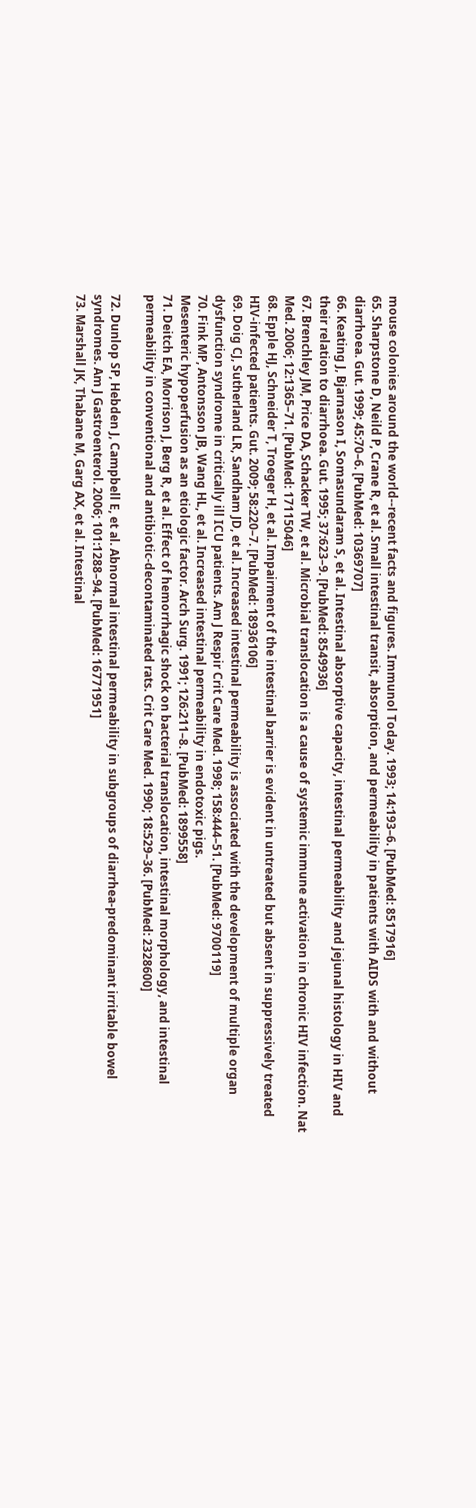mouse colonies around the world--recent facts and figures. Immunol Today. 1993; 14:193–6. [PubMed: 8517916]
65. Sharpstone D, Neild P, Crane R, et al. Small intestinal transit, absorption, and permeability in patients with AIDS with and without diarrhoea. Gut. 1999; 45:70–6. [PubMed: 10369707]
66. Keating J, Bjarnason I, Somasundaram S, et al. Intestinal absorptive capacity, intestinal permeability and jejunal histology in HIV and their relation to diarrhoea. Gut. 1995; 37:623–9. [PubMed: 8549936]
67. Brenchley JM, Price DA, Schacker TW, et al. Microbial translocation is a cause of systemic immune activation in chronic HIV infection. Nat Med. 2006; 12:1365–71. [PubMed: 17115046]
68. Epple HJ, Schneider T, Troeger H, et al. Impairment of the intestinal barrier is evident in untreated but absent in suppressively treated HIV-infected patients. Gut. 2009; 58:220–7. [PubMed: 18936106]
69. Doig CJ, Sutherland LR, Sandham JD, et al. Increased intestinal permeability is associated with the development of multiple organ dysfunction syndrome in critically ill ICU patients. Am J Respir Crit Care Med. 1998; 158:444–51. [PubMed: 9700119]
70. Fink MP, Antonsson JB, Wang HL, et al. Increased intestinal permeability in endotoxic pigs.
Mesenteric hypoperfusion as an etiologic factor. Arch Surg. 1991; 126:211–8. [PubMed: 1899558]
71. Deitch EA, Morrison J, Berg R, et al. Effect of hemorrhagic shock on bacterial translocation, intestinal morphology, and intestinal permeability in conventional and antibiotic-decontaminated rats. Crit Care Med. 1990; 18:529–36. [PubMed: 2328600]

72. Dunlop SP, Hebden J, Campbell E, et al. Abnormal intestinal permeability in subgroups of diarrhea-predominant irritable bowel syndromes. Am J Gastroenterol. 2006; 101:1288–94. [PubMed: 16771951]
73. Marshall JK, Thabane M, Garg AX, et al. Intestinal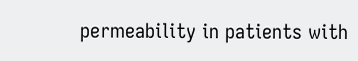permeability in patients with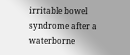irritable bowel syndrome after a waterborne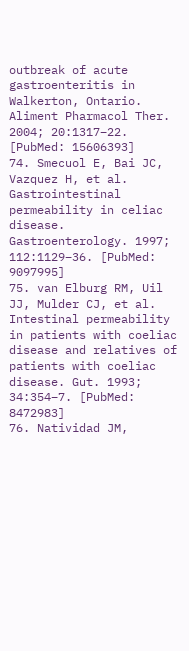outbreak of acute gastroenteritis in Walkerton, Ontario. Aliment Pharmacol Ther. 2004; 20:1317–22. [PubMed: 15606393]
74. Smecuol E, Bai JC, Vazquez H, et al. Gastrointestinal permeability in celiac disease.
Gastroenterology. 1997; 112:1129–36. [PubMed: 9097995]
75. van Elburg RM, Uil JJ, Mulder CJ, et al. Intestinal permeability in patients with coeliac disease and relatives of patients with coeliac disease. Gut. 1993; 34:354–7. [PubMed: 8472983]
76. Natividad JM,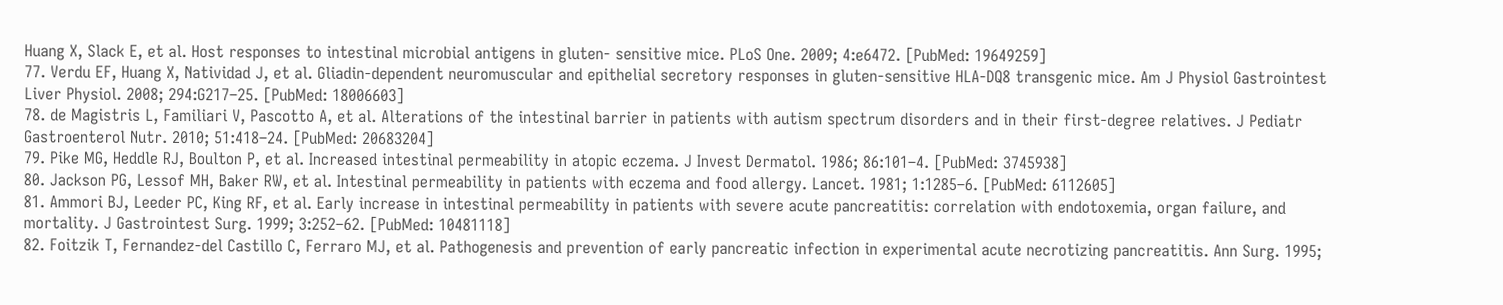Huang X, Slack E, et al. Host responses to intestinal microbial antigens in gluten- sensitive mice. PLoS One. 2009; 4:e6472. [PubMed: 19649259]
77. Verdu EF, Huang X, Natividad J, et al. Gliadin-dependent neuromuscular and epithelial secretory responses in gluten-sensitive HLA-DQ8 transgenic mice. Am J Physiol Gastrointest Liver Physiol. 2008; 294:G217–25. [PubMed: 18006603]
78. de Magistris L, Familiari V, Pascotto A, et al. Alterations of the intestinal barrier in patients with autism spectrum disorders and in their first-degree relatives. J Pediatr Gastroenterol Nutr. 2010; 51:418–24. [PubMed: 20683204]
79. Pike MG, Heddle RJ, Boulton P, et al. Increased intestinal permeability in atopic eczema. J Invest Dermatol. 1986; 86:101–4. [PubMed: 3745938]
80. Jackson PG, Lessof MH, Baker RW, et al. Intestinal permeability in patients with eczema and food allergy. Lancet. 1981; 1:1285–6. [PubMed: 6112605]
81. Ammori BJ, Leeder PC, King RF, et al. Early increase in intestinal permeability in patients with severe acute pancreatitis: correlation with endotoxemia, organ failure, and mortality. J Gastrointest Surg. 1999; 3:252–62. [PubMed: 10481118]
82. Foitzik T, Fernandez-del Castillo C, Ferraro MJ, et al. Pathogenesis and prevention of early pancreatic infection in experimental acute necrotizing pancreatitis. Ann Surg. 1995;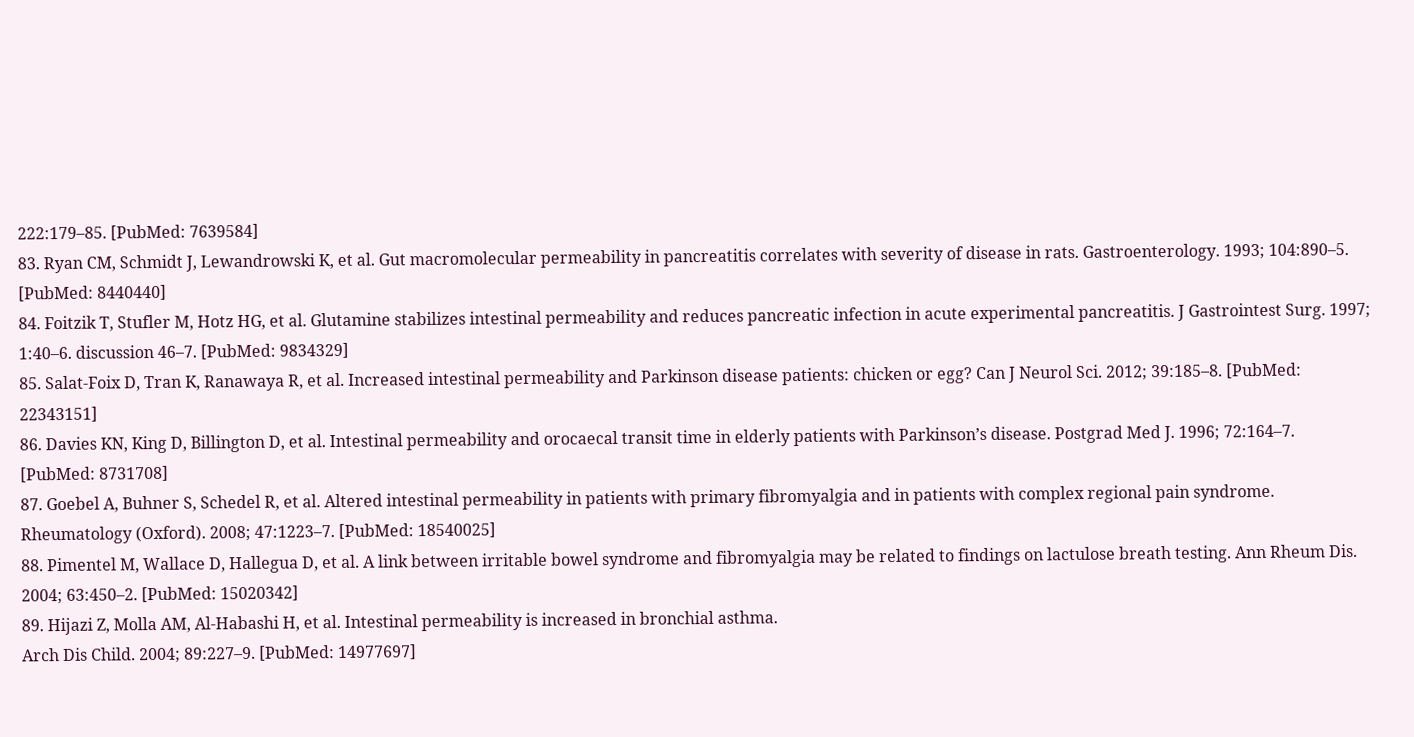222:179–85. [PubMed: 7639584]
83. Ryan CM, Schmidt J, Lewandrowski K, et al. Gut macromolecular permeability in pancreatitis correlates with severity of disease in rats. Gastroenterology. 1993; 104:890–5. [PubMed: 8440440]
84. Foitzik T, Stufler M, Hotz HG, et al. Glutamine stabilizes intestinal permeability and reduces pancreatic infection in acute experimental pancreatitis. J Gastrointest Surg. 1997; 1:40–6. discussion 46–7. [PubMed: 9834329]
85. Salat-Foix D, Tran K, Ranawaya R, et al. Increased intestinal permeability and Parkinson disease patients: chicken or egg? Can J Neurol Sci. 2012; 39:185–8. [PubMed: 22343151]
86. Davies KN, King D, Billington D, et al. Intestinal permeability and orocaecal transit time in elderly patients with Parkinson’s disease. Postgrad Med J. 1996; 72:164–7. [PubMed: 8731708]
87. Goebel A, Buhner S, Schedel R, et al. Altered intestinal permeability in patients with primary fibromyalgia and in patients with complex regional pain syndrome. Rheumatology (Oxford). 2008; 47:1223–7. [PubMed: 18540025]
88. Pimentel M, Wallace D, Hallegua D, et al. A link between irritable bowel syndrome and fibromyalgia may be related to findings on lactulose breath testing. Ann Rheum Dis. 2004; 63:450–2. [PubMed: 15020342]
89. Hijazi Z, Molla AM, Al-Habashi H, et al. Intestinal permeability is increased in bronchial asthma.
Arch Dis Child. 2004; 89:227–9. [PubMed: 14977697]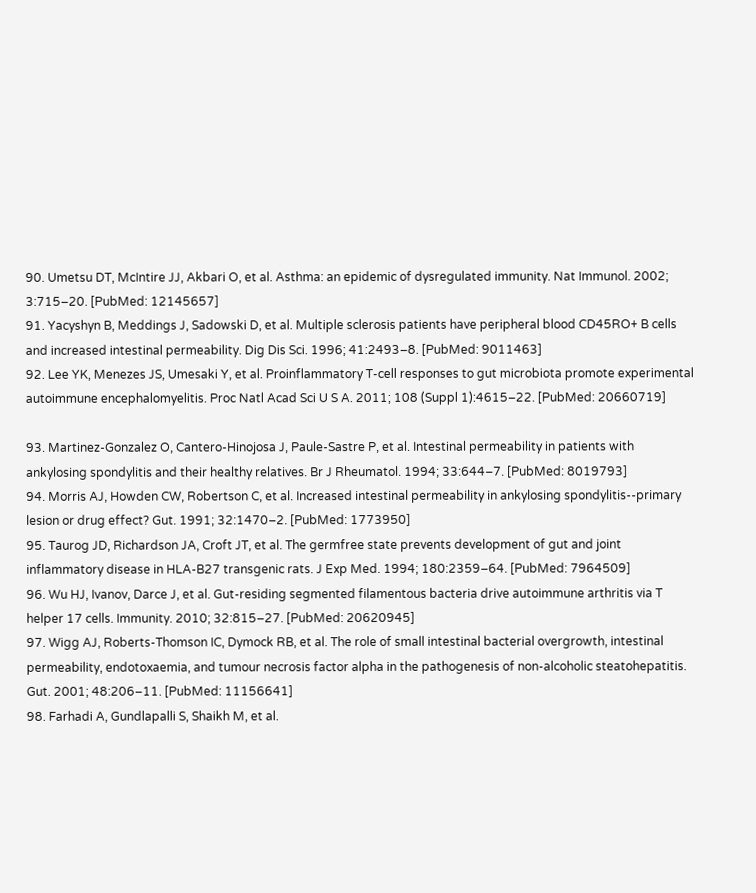90. Umetsu DT, McIntire JJ, Akbari O, et al. Asthma: an epidemic of dysregulated immunity. Nat Immunol. 2002; 3:715–20. [PubMed: 12145657]
91. Yacyshyn B, Meddings J, Sadowski D, et al. Multiple sclerosis patients have peripheral blood CD45RO+ B cells and increased intestinal permeability. Dig Dis Sci. 1996; 41:2493–8. [PubMed: 9011463]
92. Lee YK, Menezes JS, Umesaki Y, et al. Proinflammatory T-cell responses to gut microbiota promote experimental autoimmune encephalomyelitis. Proc Natl Acad Sci U S A. 2011; 108 (Suppl 1):4615–22. [PubMed: 20660719]

93. Martinez-Gonzalez O, Cantero-Hinojosa J, Paule-Sastre P, et al. Intestinal permeability in patients with ankylosing spondylitis and their healthy relatives. Br J Rheumatol. 1994; 33:644–7. [PubMed: 8019793]
94. Morris AJ, Howden CW, Robertson C, et al. Increased intestinal permeability in ankylosing spondylitis--primary lesion or drug effect? Gut. 1991; 32:1470–2. [PubMed: 1773950]
95. Taurog JD, Richardson JA, Croft JT, et al. The germfree state prevents development of gut and joint inflammatory disease in HLA-B27 transgenic rats. J Exp Med. 1994; 180:2359–64. [PubMed: 7964509]
96. Wu HJ, Ivanov, Darce J, et al. Gut-residing segmented filamentous bacteria drive autoimmune arthritis via T helper 17 cells. Immunity. 2010; 32:815–27. [PubMed: 20620945]
97. Wigg AJ, Roberts-Thomson IC, Dymock RB, et al. The role of small intestinal bacterial overgrowth, intestinal permeability, endotoxaemia, and tumour necrosis factor alpha in the pathogenesis of non-alcoholic steatohepatitis. Gut. 2001; 48:206–11. [PubMed: 11156641]
98. Farhadi A, Gundlapalli S, Shaikh M, et al.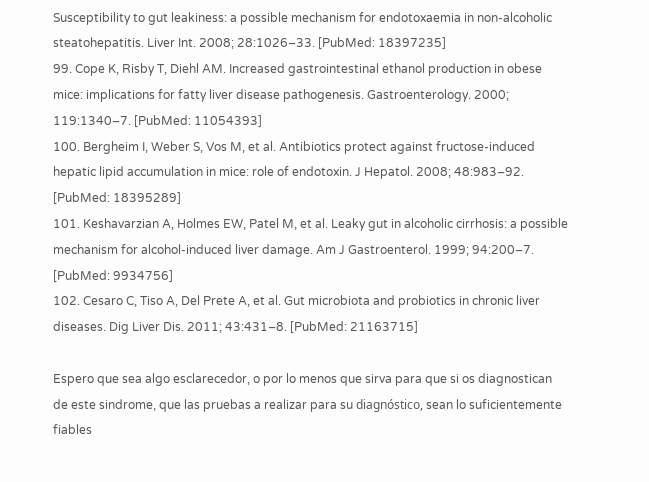Susceptibility to gut leakiness: a possible mechanism for endotoxaemia in non-alcoholic steatohepatitis. Liver Int. 2008; 28:1026–33. [PubMed: 18397235]
99. Cope K, Risby T, Diehl AM. Increased gastrointestinal ethanol production in obese mice: implications for fatty liver disease pathogenesis. Gastroenterology. 2000; 119:1340–7. [PubMed: 11054393]
100. Bergheim I, Weber S, Vos M, et al. Antibiotics protect against fructose-induced hepatic lipid accumulation in mice: role of endotoxin. J Hepatol. 2008; 48:983–92. [PubMed: 18395289]
101. Keshavarzian A, Holmes EW, Patel M, et al. Leaky gut in alcoholic cirrhosis: a possible mechanism for alcohol-induced liver damage. Am J Gastroenterol. 1999; 94:200–7. [PubMed: 9934756]
102. Cesaro C, Tiso A, Del Prete A, et al. Gut microbiota and probiotics in chronic liver diseases. Dig Liver Dis. 2011; 43:431–8. [PubMed: 21163715]

Espero que sea algo esclarecedor, o por lo menos que sirva para que si os diagnostican de este sindrome, que las pruebas a realizar para su diagnóstico, sean lo suficientemente fiables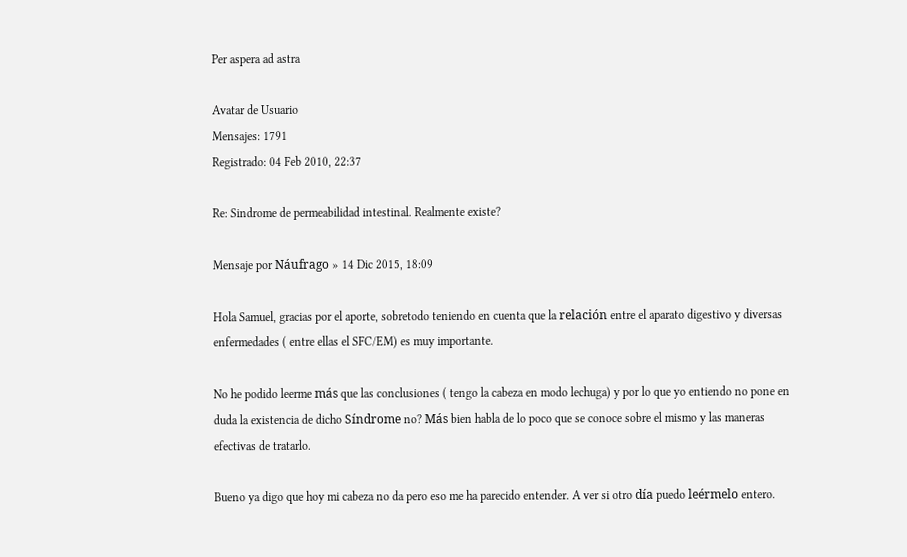Per aspera ad astra

Avatar de Usuario
Mensajes: 1791
Registrado: 04 Feb 2010, 22:37

Re: Sindrome de permeabilidad intestinal. Realmente existe?

Mensaje por Náufrago » 14 Dic 2015, 18:09

Hola Samuel, gracias por el aporte, sobretodo teniendo en cuenta que la relación entre el aparato digestivo y diversas enfermedades ( entre ellas el SFC/EM) es muy importante.

No he podido leerme más que las conclusiones ( tengo la cabeza en modo lechuga) y por lo que yo entiendo no pone en duda la existencia de dicho Síndrome no? Más bien habla de lo poco que se conoce sobre el mismo y las maneras efectivas de tratarlo.

Bueno ya digo que hoy mi cabeza no da pero eso me ha parecido entender. A ver si otro día puedo leérmelo entero.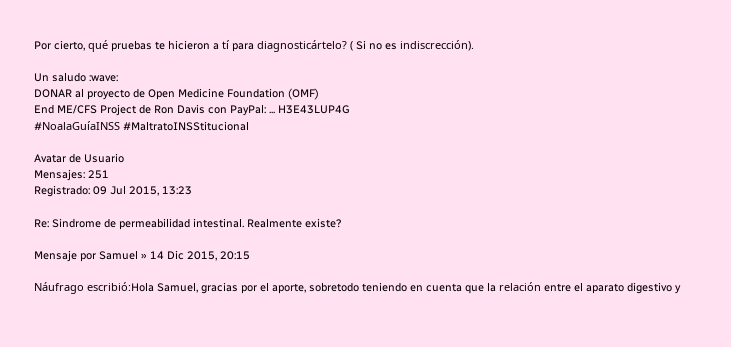Por cierto, qué pruebas te hicieron a tí para diagnosticártelo? ( Si no es indiscrección).

Un saludo :wave:
DONAR al proyecto de Open Medicine Foundation (OMF)
End ME/CFS Project de Ron Davis con PayPal: ... H3E43LUP4G
#NoalaGuíaINSS #MaltratoINSStitucional

Avatar de Usuario
Mensajes: 251
Registrado: 09 Jul 2015, 13:23

Re: Sindrome de permeabilidad intestinal. Realmente existe?

Mensaje por Samuel » 14 Dic 2015, 20:15

Náufrago escribió:Hola Samuel, gracias por el aporte, sobretodo teniendo en cuenta que la relación entre el aparato digestivo y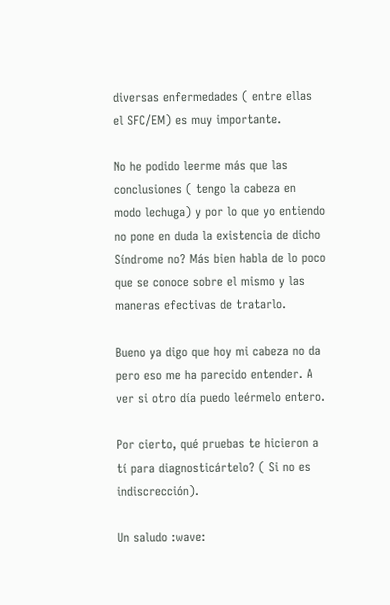diversas enfermedades ( entre ellas el SFC/EM) es muy importante.

No he podido leerme más que las conclusiones ( tengo la cabeza en modo lechuga) y por lo que yo entiendo no pone en duda la existencia de dicho Síndrome no? Más bien habla de lo poco que se conoce sobre el mismo y las maneras efectivas de tratarlo.

Bueno ya digo que hoy mi cabeza no da pero eso me ha parecido entender. A ver si otro día puedo leérmelo entero.

Por cierto, qué pruebas te hicieron a tí para diagnosticártelo? ( Si no es indiscrección).

Un saludo :wave: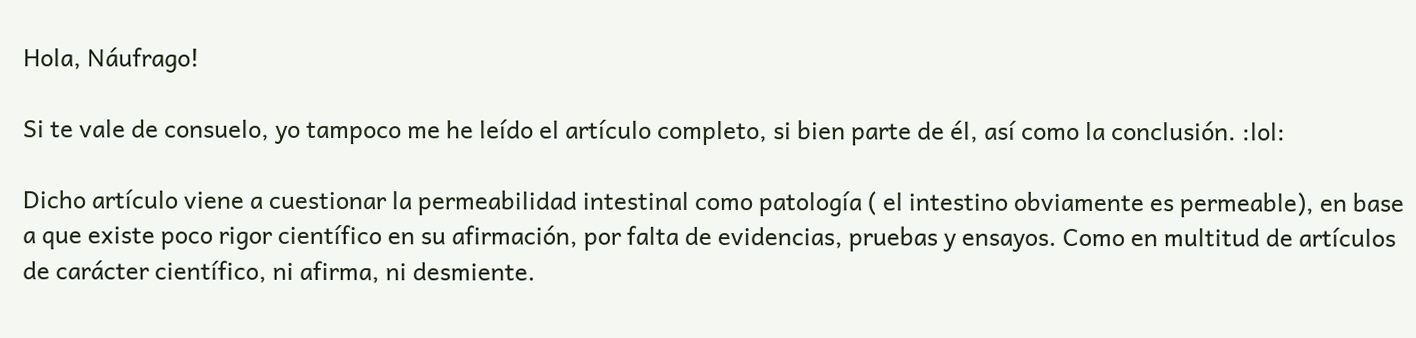Hola, Náufrago!

Si te vale de consuelo, yo tampoco me he leído el artículo completo, si bien parte de él, así como la conclusión. :lol:

Dicho artículo viene a cuestionar la permeabilidad intestinal como patología ( el intestino obviamente es permeable), en base a que existe poco rigor científico en su afirmación, por falta de evidencias, pruebas y ensayos. Como en multitud de artículos de carácter científico, ni afirma, ni desmiente.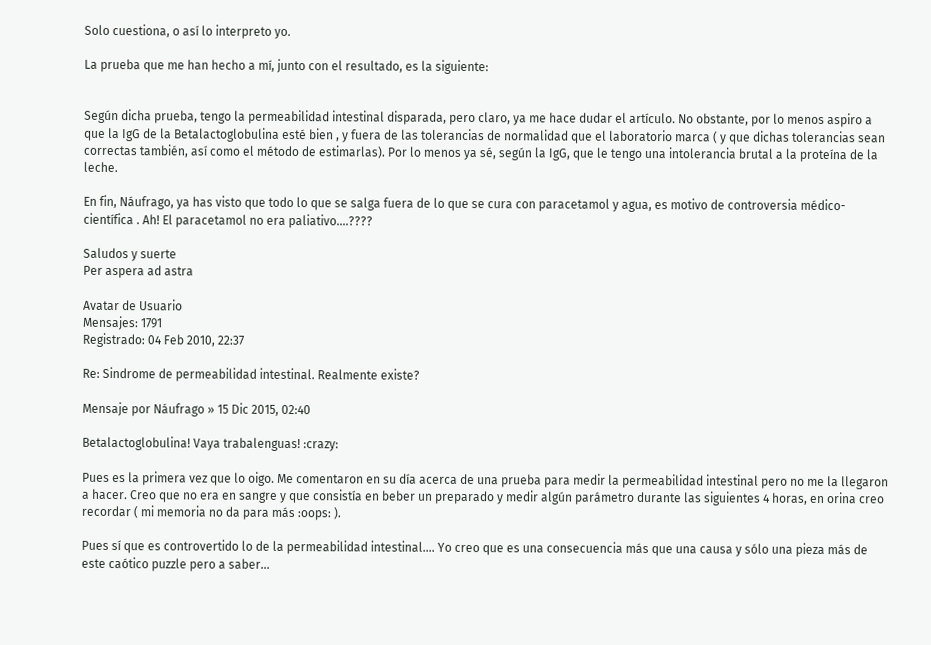Solo cuestiona, o así lo interpreto yo.

La prueba que me han hecho a mí, junto con el resultado, es la siguiente:


Según dicha prueba, tengo la permeabilidad intestinal disparada, pero claro, ya me hace dudar el artículo. No obstante, por lo menos aspiro a que la IgG de la Betalactoglobulina esté bien , y fuera de las tolerancias de normalidad que el laboratorio marca ( y que dichas tolerancias sean correctas también, así como el método de estimarlas). Por lo menos ya sé, según la IgG, que le tengo una intolerancia brutal a la proteína de la leche.

En fin, Náufrago, ya has visto que todo lo que se salga fuera de lo que se cura con paracetamol y agua, es motivo de controversia médico-científica . Ah! El paracetamol no era paliativo....????

Saludos y suerte
Per aspera ad astra

Avatar de Usuario
Mensajes: 1791
Registrado: 04 Feb 2010, 22:37

Re: Sindrome de permeabilidad intestinal. Realmente existe?

Mensaje por Náufrago » 15 Dic 2015, 02:40

Betalactoglobulina! Vaya trabalenguas! :crazy:

Pues es la primera vez que lo oigo. Me comentaron en su día acerca de una prueba para medir la permeabilidad intestinal pero no me la llegaron a hacer. Creo que no era en sangre y que consistía en beber un preparado y medir algún parámetro durante las siguientes 4 horas, en orina creo recordar ( mi memoria no da para más :oops: ).

Pues sí que es controvertido lo de la permeabilidad intestinal.... Yo creo que es una consecuencia más que una causa y sólo una pieza más de este caótico puzzle pero a saber...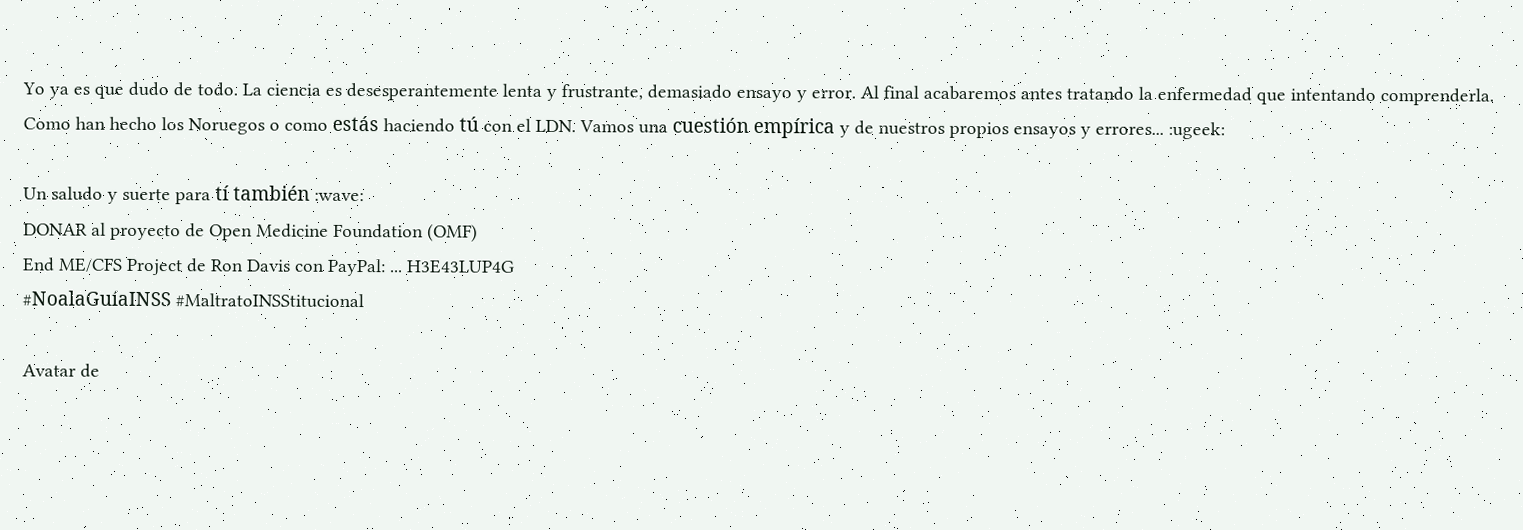Yo ya es que dudo de todo. La ciencia es desesperantemente lenta y frustrante, demasiado ensayo y error. Al final acabaremos antes tratando la enfermedad que intentando comprenderla. Como han hecho los Noruegos o como estás haciendo tú con el LDN. Vamos una cuestión empírica y de nuestros propios ensayos y errores... :ugeek:

Un saludo y suerte para tí también :wave:
DONAR al proyecto de Open Medicine Foundation (OMF)
End ME/CFS Project de Ron Davis con PayPal: ... H3E43LUP4G
#NoalaGuíaINSS #MaltratoINSStitucional

Avatar de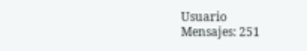Usuario
Mensajes: 251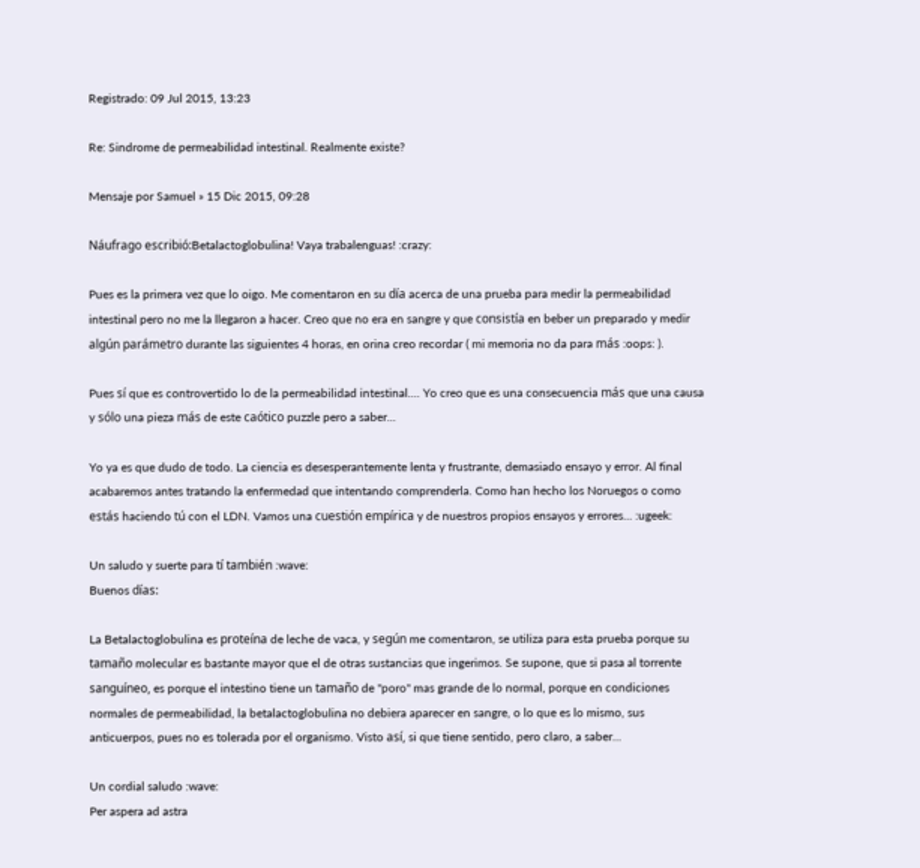Registrado: 09 Jul 2015, 13:23

Re: Sindrome de permeabilidad intestinal. Realmente existe?

Mensaje por Samuel » 15 Dic 2015, 09:28

Náufrago escribió:Betalactoglobulina! Vaya trabalenguas! :crazy:

Pues es la primera vez que lo oigo. Me comentaron en su día acerca de una prueba para medir la permeabilidad intestinal pero no me la llegaron a hacer. Creo que no era en sangre y que consistía en beber un preparado y medir algún parámetro durante las siguientes 4 horas, en orina creo recordar ( mi memoria no da para más :oops: ).

Pues sí que es controvertido lo de la permeabilidad intestinal.... Yo creo que es una consecuencia más que una causa y sólo una pieza más de este caótico puzzle pero a saber...

Yo ya es que dudo de todo. La ciencia es desesperantemente lenta y frustrante, demasiado ensayo y error. Al final acabaremos antes tratando la enfermedad que intentando comprenderla. Como han hecho los Noruegos o como estás haciendo tú con el LDN. Vamos una cuestión empírica y de nuestros propios ensayos y errores... :ugeek:

Un saludo y suerte para tí también :wave:
Buenos días:

La Betalactoglobulina es proteína de leche de vaca, y según me comentaron, se utiliza para esta prueba porque su tamaño molecular es bastante mayor que el de otras sustancias que ingerimos. Se supone, que si pasa al torrente sanguíneo, es porque el intestino tiene un tamaño de "poro" mas grande de lo normal, porque en condiciones normales de permeabilidad, la betalactoglobulina no debiera aparecer en sangre, o lo que es lo mismo, sus anticuerpos, pues no es tolerada por el organismo. Visto así, si que tiene sentido, pero claro, a saber...

Un cordial saludo :wave:
Per aspera ad astra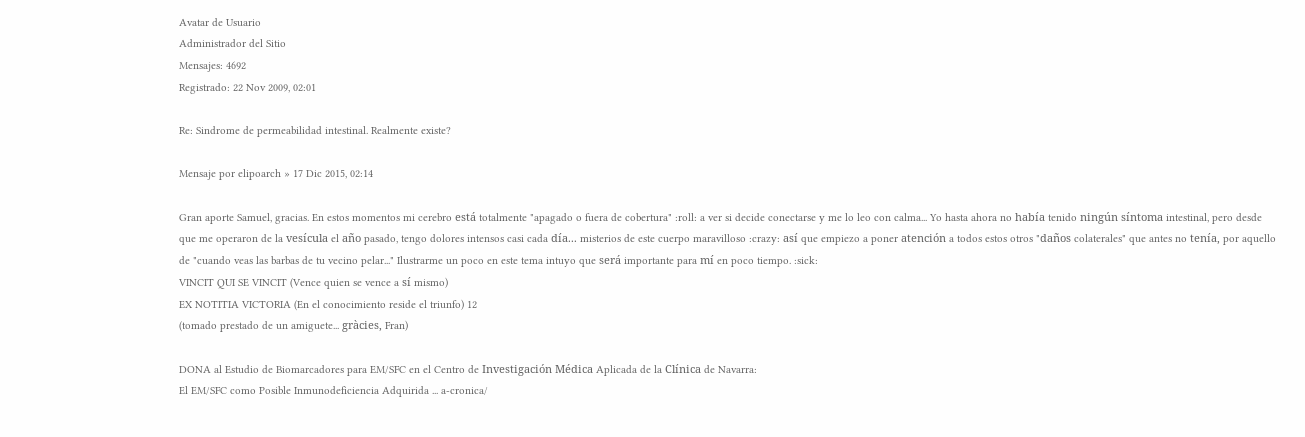Avatar de Usuario
Administrador del Sitio
Mensajes: 4692
Registrado: 22 Nov 2009, 02:01

Re: Sindrome de permeabilidad intestinal. Realmente existe?

Mensaje por elipoarch » 17 Dic 2015, 02:14

Gran aporte Samuel, gracias. En estos momentos mi cerebro está totalmente "apagado o fuera de cobertura" :roll: a ver si decide conectarse y me lo leo con calma... Yo hasta ahora no había tenido ningún síntoma intestinal, pero desde que me operaron de la vesícula el año pasado, tengo dolores intensos casi cada día... misterios de este cuerpo maravilloso :crazy: así que empiezo a poner atención a todos estos otros "daños colaterales" que antes no tenía, por aquello de "cuando veas las barbas de tu vecino pelar..." Ilustrarme un poco en este tema intuyo que será importante para mí en poco tiempo. :sick:
VINCIT QUI SE VINCIT (Vence quien se vence a sí mismo)
EX NOTITIA VICTORIA (En el conocimiento reside el triunfo) 12
(tomado prestado de un amiguete... gràcies, Fran)

DONA al Estudio de Biomarcadores para EM/SFC en el Centro de Investigación Médica Aplicada de la Clínica de Navarra:
El EM/SFC como Posible Inmunodeficiencia Adquirida ... a-cronica/